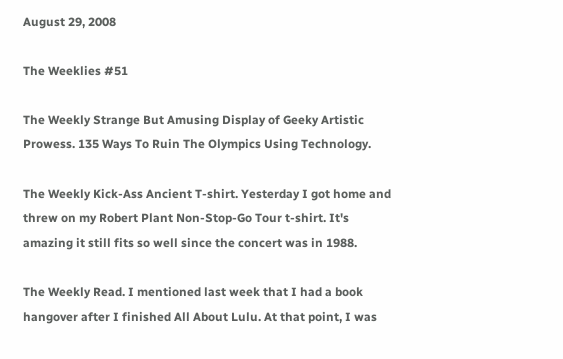August 29, 2008

The Weeklies #51

The Weekly Strange But Amusing Display of Geeky Artistic Prowess. 135 Ways To Ruin The Olympics Using Technology.

The Weekly Kick-Ass Ancient T-shirt. Yesterday I got home and threw on my Robert Plant Non-Stop-Go Tour t-shirt. It's amazing it still fits so well since the concert was in 1988.

The Weekly Read. I mentioned last week that I had a book hangover after I finished All About Lulu. At that point, I was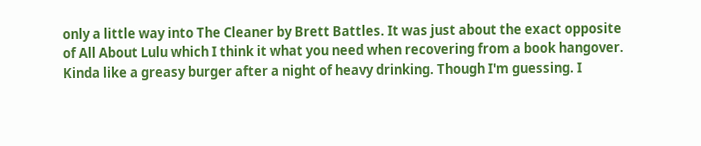only a little way into The Cleaner by Brett Battles. It was just about the exact opposite of All About Lulu which I think it what you need when recovering from a book hangover. Kinda like a greasy burger after a night of heavy drinking. Though I'm guessing. I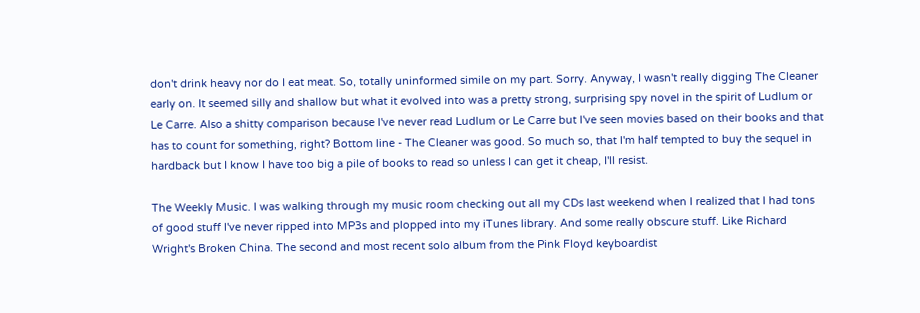don't drink heavy nor do I eat meat. So, totally uninformed simile on my part. Sorry. Anyway, I wasn't really digging The Cleaner early on. It seemed silly and shallow but what it evolved into was a pretty strong, surprising spy novel in the spirit of Ludlum or Le Carre. Also a shitty comparison because I've never read Ludlum or Le Carre but I've seen movies based on their books and that has to count for something, right? Bottom line - The Cleaner was good. So much so, that I'm half tempted to buy the sequel in hardback but I know I have too big a pile of books to read so unless I can get it cheap, I'll resist.

The Weekly Music. I was walking through my music room checking out all my CDs last weekend when I realized that I had tons of good stuff I've never ripped into MP3s and plopped into my iTunes library. And some really obscure stuff. Like Richard Wright's Broken China. The second and most recent solo album from the Pink Floyd keyboardist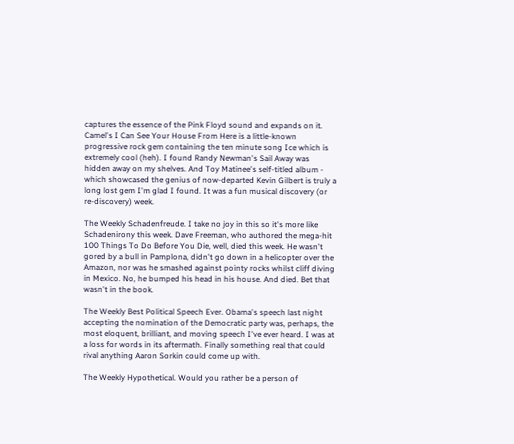captures the essence of the Pink Floyd sound and expands on it. Camel's I Can See Your House From Here is a little-known progressive rock gem containing the ten minute song Ice which is extremely cool (heh). I found Randy Newman's Sail Away was hidden away on my shelves. And Toy Matinee's self-titled album - which showcased the genius of now-departed Kevin Gilbert is truly a long lost gem I'm glad I found. It was a fun musical discovery (or re-discovery) week.

The Weekly Schadenfreude. I take no joy in this so it's more like Schadenirony this week. Dave Freeman, who authored the mega-hit 100 Things To Do Before You Die, well, died this week. He wasn't gored by a bull in Pamplona, didn't go down in a helicopter over the Amazon, nor was he smashed against pointy rocks whilst cliff diving in Mexico. No, he bumped his head in his house. And died. Bet that wasn't in the book.

The Weekly Best Political Speech Ever. Obama's speech last night accepting the nomination of the Democratic party was, perhaps, the most eloquent, brilliant, and moving speech I've ever heard. I was at a loss for words in its aftermath. Finally something real that could rival anything Aaron Sorkin could come up with.

The Weekly Hypothetical. Would you rather be a person of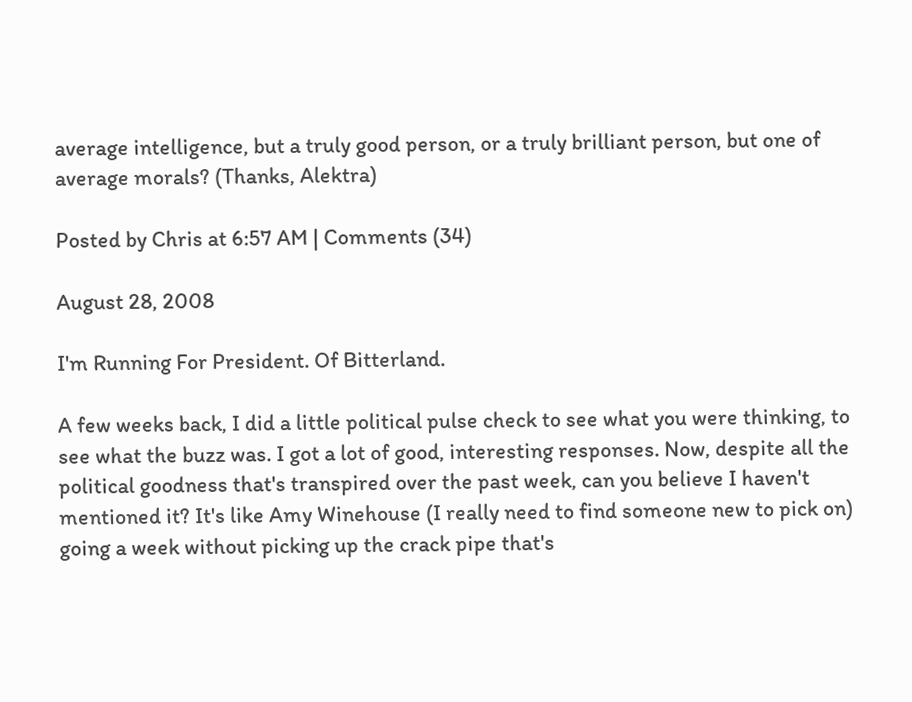average intelligence, but a truly good person, or a truly brilliant person, but one of average morals? (Thanks, Alektra)

Posted by Chris at 6:57 AM | Comments (34)

August 28, 2008

I'm Running For President. Of Bitterland.

A few weeks back, I did a little political pulse check to see what you were thinking, to see what the buzz was. I got a lot of good, interesting responses. Now, despite all the political goodness that's transpired over the past week, can you believe I haven't mentioned it? It's like Amy Winehouse (I really need to find someone new to pick on) going a week without picking up the crack pipe that's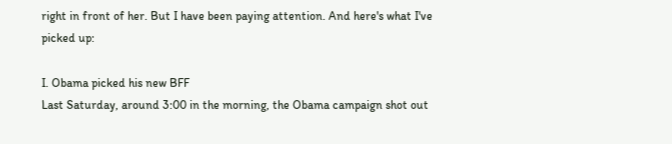right in front of her. But I have been paying attention. And here's what I've picked up:

I. Obama picked his new BFF
Last Saturday, around 3:00 in the morning, the Obama campaign shot out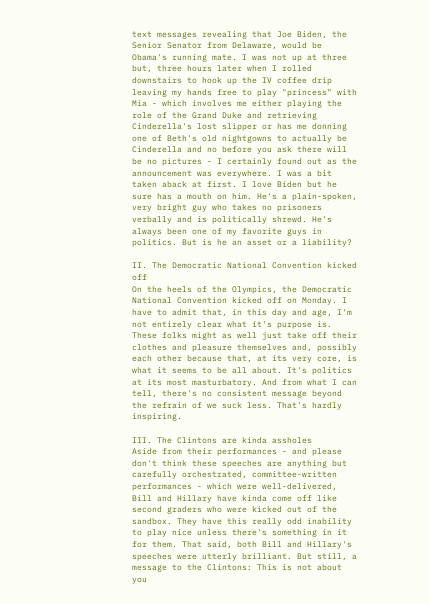text messages revealing that Joe Biden, the Senior Senator from Delaware, would be Obama's running mate. I was not up at three but, three hours later when I rolled downstairs to hook up the IV coffee drip leaving my hands free to play "princess" with Mia - which involves me either playing the role of the Grand Duke and retrieving Cinderella's lost slipper or has me donning one of Beth's old nightgowns to actually be Cinderella and no before you ask there will be no pictures - I certainly found out as the announcement was everywhere. I was a bit taken aback at first. I love Biden but he sure has a mouth on him. He's a plain-spoken, very bright guy who takes no prisoners verbally and is politically shrewd. He's always been one of my favorite guys in politics. But is he an asset or a liability?

II. The Democratic National Convention kicked off
On the heels of the Olympics, the Democratic National Convention kicked off on Monday. I have to admit that, in this day and age, I'm not entirely clear what it's purpose is. These folks might as well just take off their clothes and pleasure themselves and, possibly each other because that, at its very core, is what it seems to be all about. It's politics at its most masturbatory. And from what I can tell, there's no consistent message beyond the refrain of we suck less. That's hardly inspiring.

III. The Clintons are kinda assholes
Aside from their performances - and please don't think these speeches are anything but carefully orchestrated, committee-written performances - which were well-delivered, Bill and Hillary have kinda come off like second graders who were kicked out of the sandbox. They have this really odd inability to play nice unless there's something in it for them. That said, both Bill and Hillary's speeches were utterly brilliant. But still, a message to the Clintons: This is not about you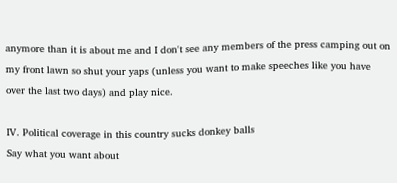anymore than it is about me and I don't see any members of the press camping out on my front lawn so shut your yaps (unless you want to make speeches like you have over the last two days) and play nice.

IV. Political coverage in this country sucks donkey balls
Say what you want about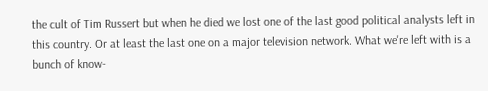the cult of Tim Russert but when he died we lost one of the last good political analysts left in this country. Or at least the last one on a major television network. What we're left with is a bunch of know-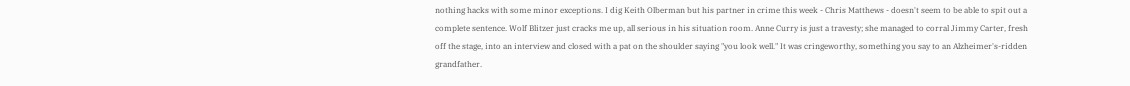nothing hacks with some minor exceptions. I dig Keith Olberman but his partner in crime this week - Chris Matthews - doesn't seem to be able to spit out a complete sentence. Wolf Blitzer just cracks me up, all serious in his situation room. Anne Curry is just a travesty; she managed to corral Jimmy Carter, fresh off the stage, into an interview and closed with a pat on the shoulder saying "you look well." It was cringeworthy, something you say to an Alzheimer's-ridden grandfather.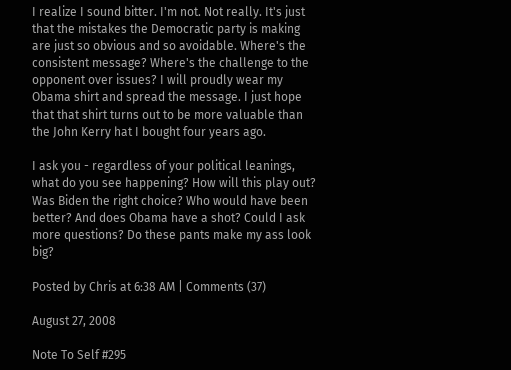I realize I sound bitter. I'm not. Not really. It's just that the mistakes the Democratic party is making are just so obvious and so avoidable. Where's the consistent message? Where's the challenge to the opponent over issues? I will proudly wear my Obama shirt and spread the message. I just hope that that shirt turns out to be more valuable than the John Kerry hat I bought four years ago.

I ask you - regardless of your political leanings, what do you see happening? How will this play out? Was Biden the right choice? Who would have been better? And does Obama have a shot? Could I ask more questions? Do these pants make my ass look big?

Posted by Chris at 6:38 AM | Comments (37)

August 27, 2008

Note To Self #295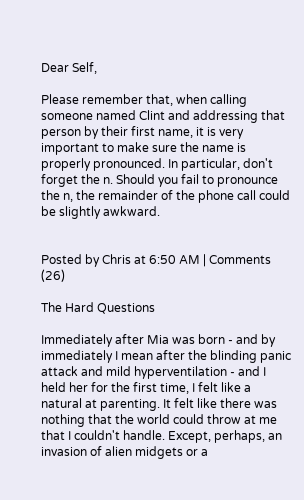Dear Self,

Please remember that, when calling someone named Clint and addressing that person by their first name, it is very important to make sure the name is properly pronounced. In particular, don't forget the n. Should you fail to pronounce the n, the remainder of the phone call could be slightly awkward.


Posted by Chris at 6:50 AM | Comments (26)

The Hard Questions

Immediately after Mia was born - and by immediately I mean after the blinding panic attack and mild hyperventilation - and I held her for the first time, I felt like a natural at parenting. It felt like there was nothing that the world could throw at me that I couldn't handle. Except, perhaps, an invasion of alien midgets or a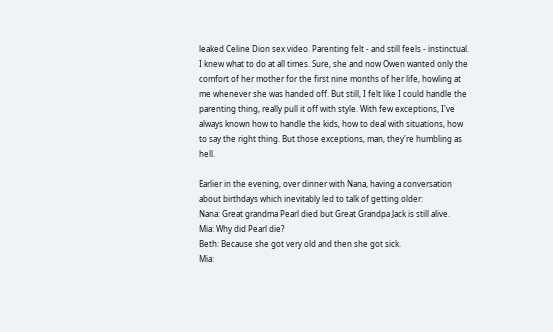leaked Celine Dion sex video. Parenting felt - and still feels - instinctual. I knew what to do at all times. Sure, she and now Owen wanted only the comfort of her mother for the first nine months of her life, howling at me whenever she was handed off. But still, I felt like I could handle the parenting thing, really pull it off with style. With few exceptions, I've always known how to handle the kids, how to deal with situations, how to say the right thing. But those exceptions, man, they're humbling as hell.

Earlier in the evening, over dinner with Nana, having a conversation about birthdays which inevitably led to talk of getting older:
Nana: Great grandma Pearl died but Great Grandpa Jack is still alive.
Mia: Why did Pearl die?
Beth: Because she got very old and then she got sick.
Mia: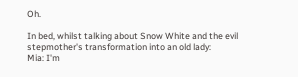Oh.

In bed, whilst talking about Snow White and the evil stepmother's transformation into an old lady:
Mia: I'm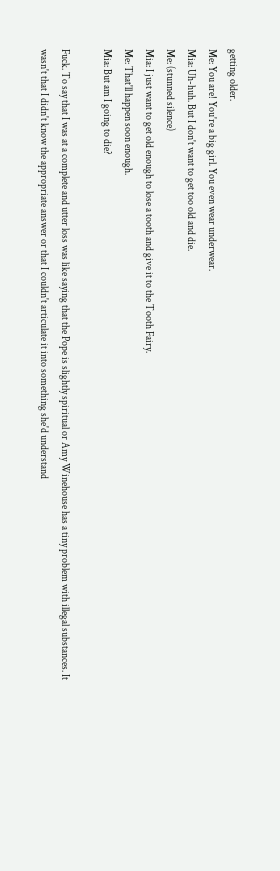getting older.
Me: You are! You're a big girl. You even wear underwear.
Mia: Uh-huh. But I don't want to get too old and die.
Me: (stunned silence)
Mia: I just want to get old enough to lose a tooth and give it to the Tooth Fairy.
Me: That'll happen soon enough.
Mia: But am I going to die?

Fuck. To say that I was at a complete and utter loss was like saying that the Pope is slightly spiritual or Amy Winehouse has a tiny problem with illegal substances. It wasn't that I didn't know the appropriate answer or that I couldn't articulate it into something she'd understand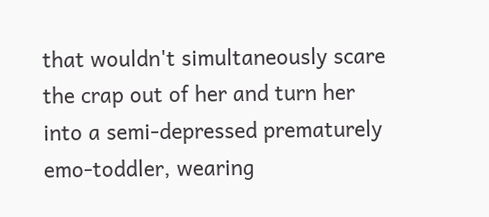that wouldn't simultaneously scare the crap out of her and turn her into a semi-depressed prematurely emo-toddler, wearing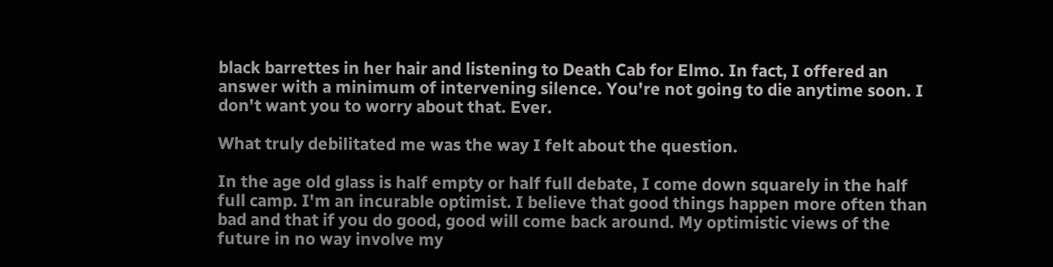black barrettes in her hair and listening to Death Cab for Elmo. In fact, I offered an answer with a minimum of intervening silence. You're not going to die anytime soon. I don't want you to worry about that. Ever.

What truly debilitated me was the way I felt about the question.

In the age old glass is half empty or half full debate, I come down squarely in the half full camp. I'm an incurable optimist. I believe that good things happen more often than bad and that if you do good, good will come back around. My optimistic views of the future in no way involve my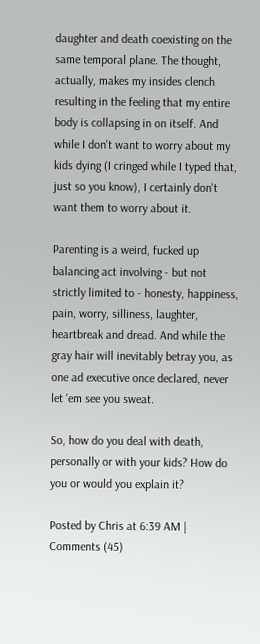daughter and death coexisting on the same temporal plane. The thought, actually, makes my insides clench resulting in the feeling that my entire body is collapsing in on itself. And while I don't want to worry about my kids dying (I cringed while I typed that, just so you know), I certainly don't want them to worry about it.

Parenting is a weird, fucked up balancing act involving - but not strictly limited to - honesty, happiness, pain, worry, silliness, laughter, heartbreak and dread. And while the gray hair will inevitably betray you, as one ad executive once declared, never let 'em see you sweat.

So, how do you deal with death, personally or with your kids? How do you or would you explain it?

Posted by Chris at 6:39 AM | Comments (45)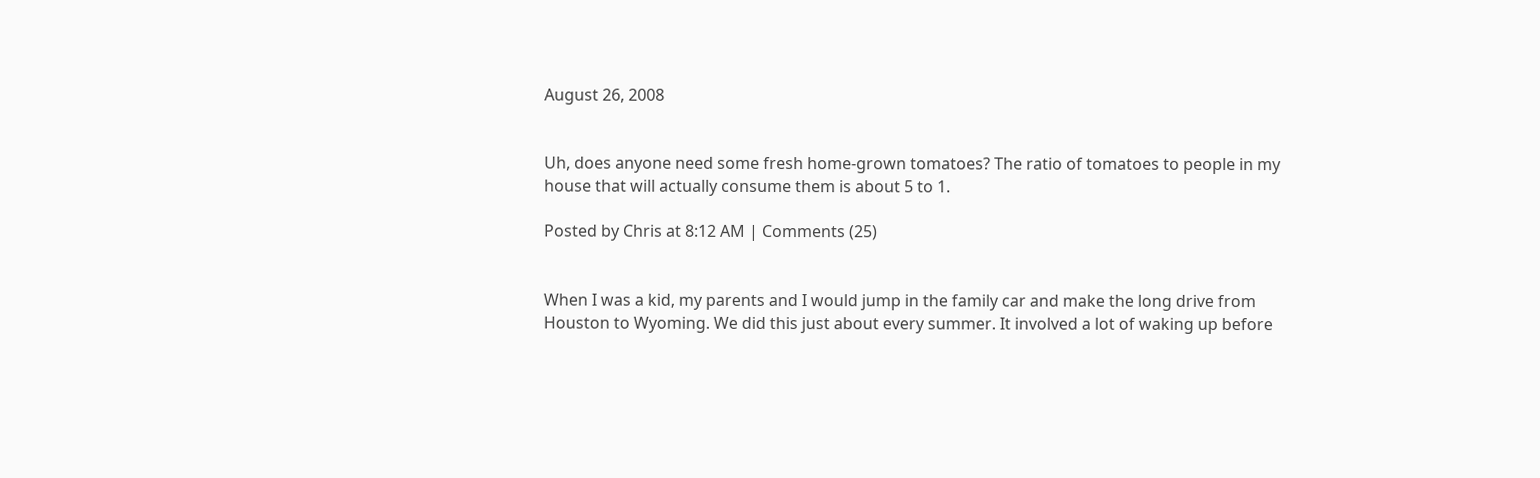August 26, 2008


Uh, does anyone need some fresh home-grown tomatoes? The ratio of tomatoes to people in my house that will actually consume them is about 5 to 1.

Posted by Chris at 8:12 AM | Comments (25)


When I was a kid, my parents and I would jump in the family car and make the long drive from Houston to Wyoming. We did this just about every summer. It involved a lot of waking up before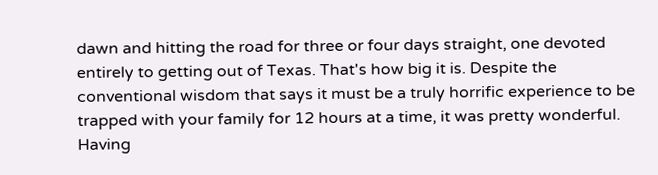dawn and hitting the road for three or four days straight, one devoted entirely to getting out of Texas. That's how big it is. Despite the conventional wisdom that says it must be a truly horrific experience to be trapped with your family for 12 hours at a time, it was pretty wonderful. Having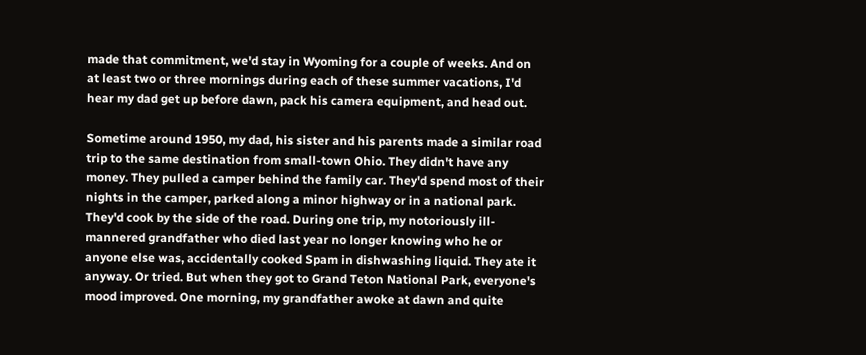made that commitment, we'd stay in Wyoming for a couple of weeks. And on at least two or three mornings during each of these summer vacations, I'd hear my dad get up before dawn, pack his camera equipment, and head out.

Sometime around 1950, my dad, his sister and his parents made a similar road trip to the same destination from small-town Ohio. They didn't have any money. They pulled a camper behind the family car. They'd spend most of their nights in the camper, parked along a minor highway or in a national park. They'd cook by the side of the road. During one trip, my notoriously ill-mannered grandfather who died last year no longer knowing who he or anyone else was, accidentally cooked Spam in dishwashing liquid. They ate it anyway. Or tried. But when they got to Grand Teton National Park, everyone's mood improved. One morning, my grandfather awoke at dawn and quite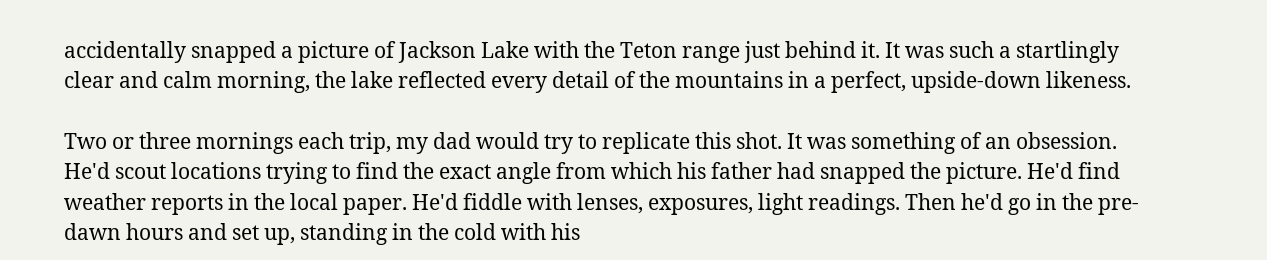accidentally snapped a picture of Jackson Lake with the Teton range just behind it. It was such a startlingly clear and calm morning, the lake reflected every detail of the mountains in a perfect, upside-down likeness.

Two or three mornings each trip, my dad would try to replicate this shot. It was something of an obsession. He'd scout locations trying to find the exact angle from which his father had snapped the picture. He'd find weather reports in the local paper. He'd fiddle with lenses, exposures, light readings. Then he'd go in the pre-dawn hours and set up, standing in the cold with his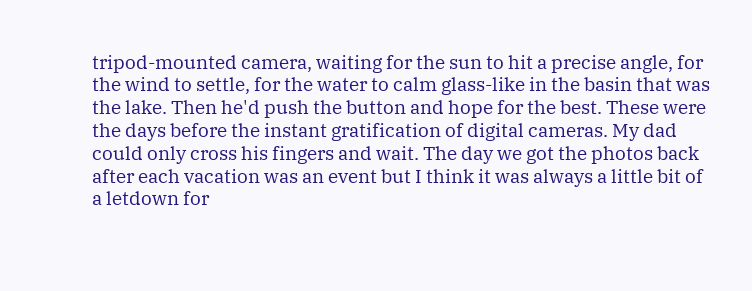tripod-mounted camera, waiting for the sun to hit a precise angle, for the wind to settle, for the water to calm glass-like in the basin that was the lake. Then he'd push the button and hope for the best. These were the days before the instant gratification of digital cameras. My dad could only cross his fingers and wait. The day we got the photos back after each vacation was an event but I think it was always a little bit of a letdown for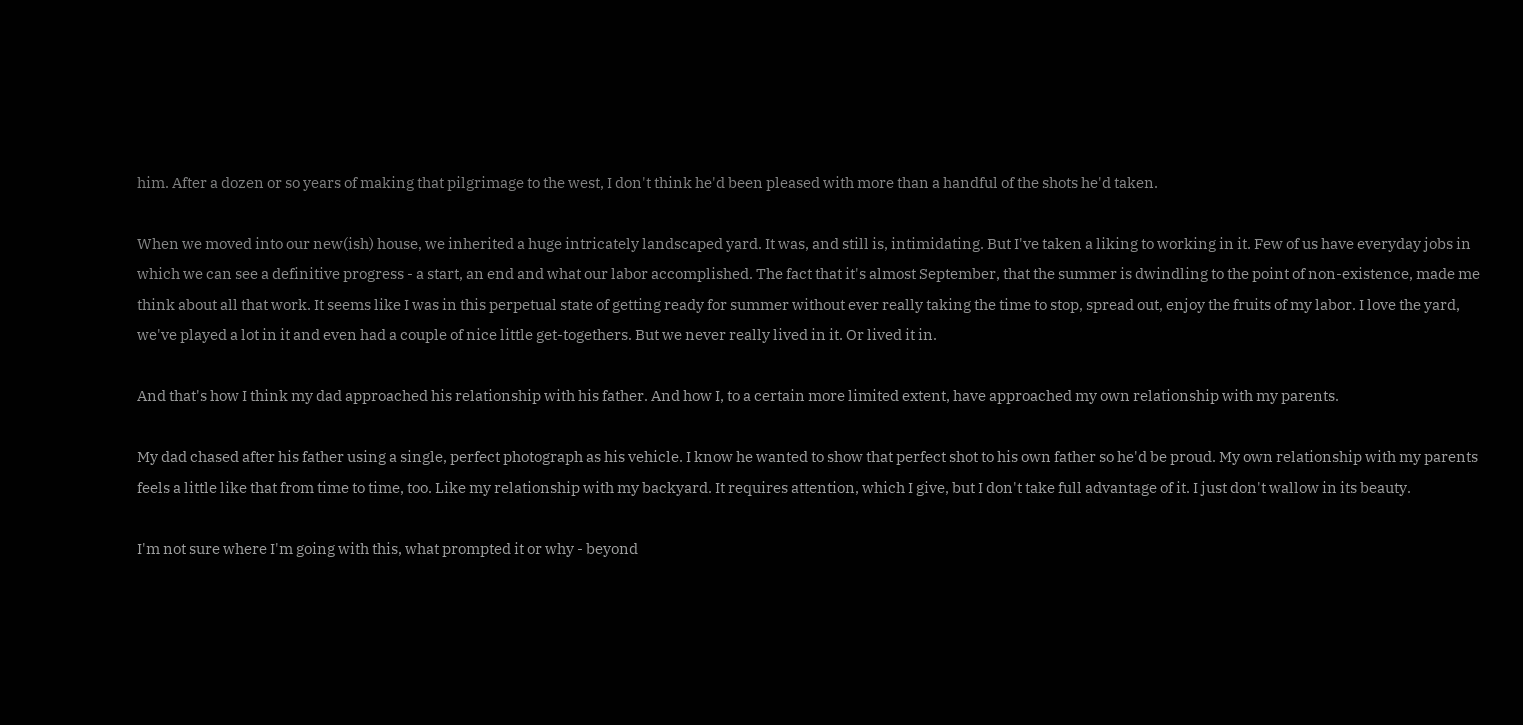him. After a dozen or so years of making that pilgrimage to the west, I don't think he'd been pleased with more than a handful of the shots he'd taken.

When we moved into our new(ish) house, we inherited a huge intricately landscaped yard. It was, and still is, intimidating. But I've taken a liking to working in it. Few of us have everyday jobs in which we can see a definitive progress - a start, an end and what our labor accomplished. The fact that it's almost September, that the summer is dwindling to the point of non-existence, made me think about all that work. It seems like I was in this perpetual state of getting ready for summer without ever really taking the time to stop, spread out, enjoy the fruits of my labor. I love the yard, we've played a lot in it and even had a couple of nice little get-togethers. But we never really lived in it. Or lived it in.

And that's how I think my dad approached his relationship with his father. And how I, to a certain more limited extent, have approached my own relationship with my parents.

My dad chased after his father using a single, perfect photograph as his vehicle. I know he wanted to show that perfect shot to his own father so he'd be proud. My own relationship with my parents feels a little like that from time to time, too. Like my relationship with my backyard. It requires attention, which I give, but I don't take full advantage of it. I just don't wallow in its beauty.

I'm not sure where I'm going with this, what prompted it or why - beyond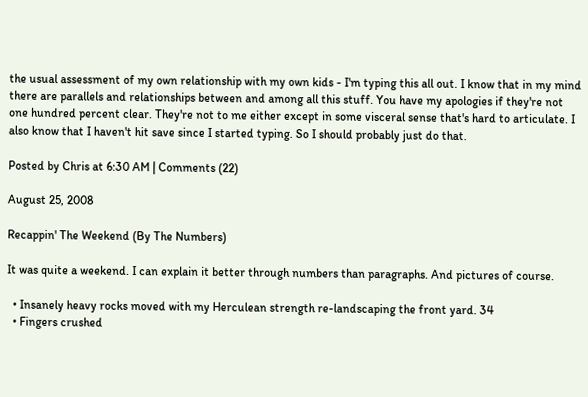the usual assessment of my own relationship with my own kids - I'm typing this all out. I know that in my mind there are parallels and relationships between and among all this stuff. You have my apologies if they're not one hundred percent clear. They're not to me either except in some visceral sense that's hard to articulate. I also know that I haven't hit save since I started typing. So I should probably just do that.

Posted by Chris at 6:30 AM | Comments (22)

August 25, 2008

Recappin' The Weekend (By The Numbers)

It was quite a weekend. I can explain it better through numbers than paragraphs. And pictures of course.

  • Insanely heavy rocks moved with my Herculean strength re-landscaping the front yard. 34
  • Fingers crushed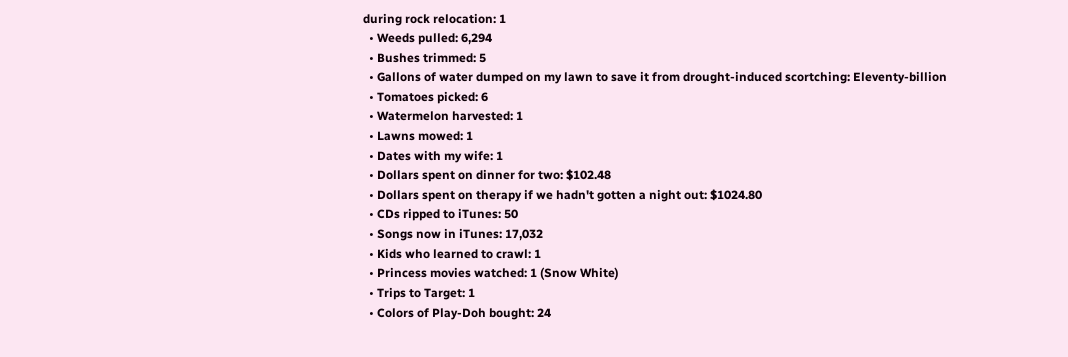during rock relocation: 1
  • Weeds pulled: 6,294
  • Bushes trimmed: 5
  • Gallons of water dumped on my lawn to save it from drought-induced scortching: Eleventy-billion
  • Tomatoes picked: 6
  • Watermelon harvested: 1
  • Lawns mowed: 1
  • Dates with my wife: 1
  • Dollars spent on dinner for two: $102.48
  • Dollars spent on therapy if we hadn't gotten a night out: $1024.80
  • CDs ripped to iTunes: 50
  • Songs now in iTunes: 17,032
  • Kids who learned to crawl: 1
  • Princess movies watched: 1 (Snow White)
  • Trips to Target: 1
  • Colors of Play-Doh bought: 24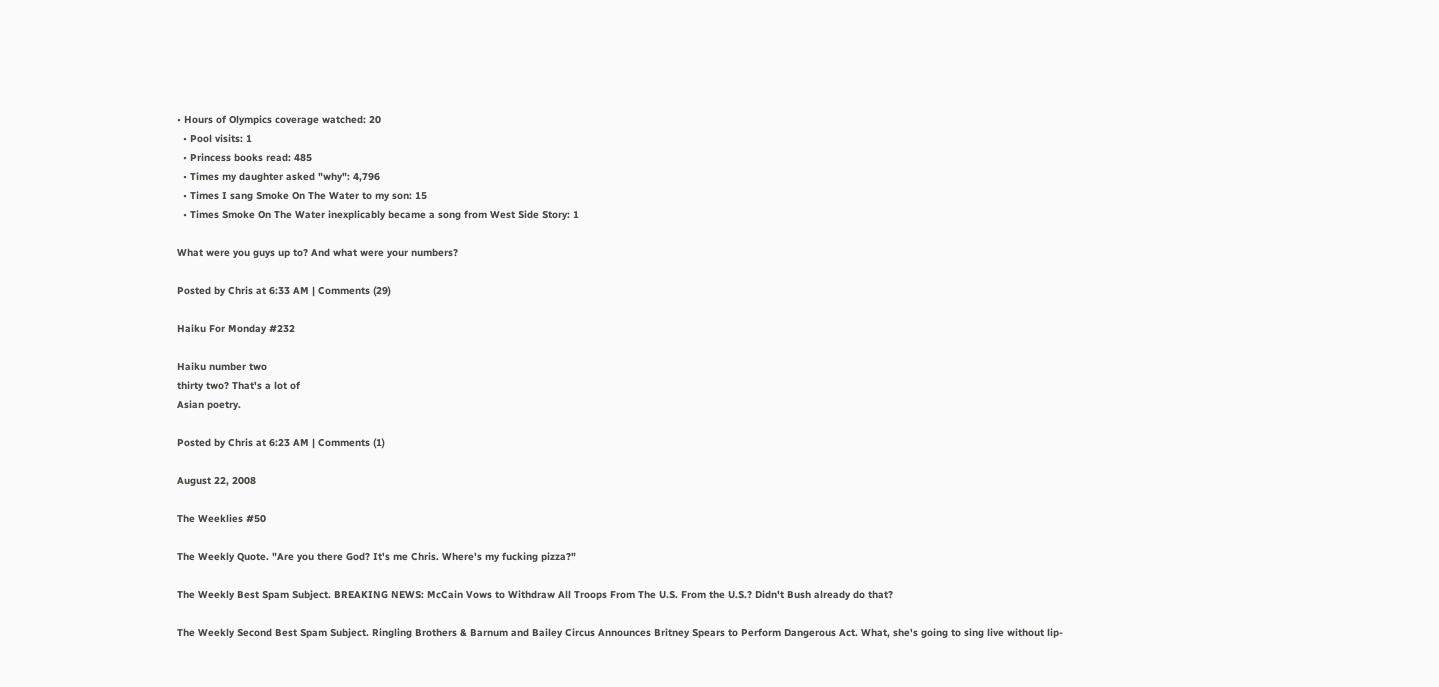• Hours of Olympics coverage watched: 20
  • Pool visits: 1
  • Princess books read: 485
  • Times my daughter asked "why": 4,796
  • Times I sang Smoke On The Water to my son: 15
  • Times Smoke On The Water inexplicably became a song from West Side Story: 1

What were you guys up to? And what were your numbers?

Posted by Chris at 6:33 AM | Comments (29)

Haiku For Monday #232

Haiku number two
thirty two? That's a lot of
Asian poetry.

Posted by Chris at 6:23 AM | Comments (1)

August 22, 2008

The Weeklies #50

The Weekly Quote. "Are you there God? It's me Chris. Where's my fucking pizza?"

The Weekly Best Spam Subject. BREAKING NEWS: McCain Vows to Withdraw All Troops From The U.S. From the U.S.? Didn't Bush already do that?

The Weekly Second Best Spam Subject. Ringling Brothers & Barnum and Bailey Circus Announces Britney Spears to Perform Dangerous Act. What, she's going to sing live without lip-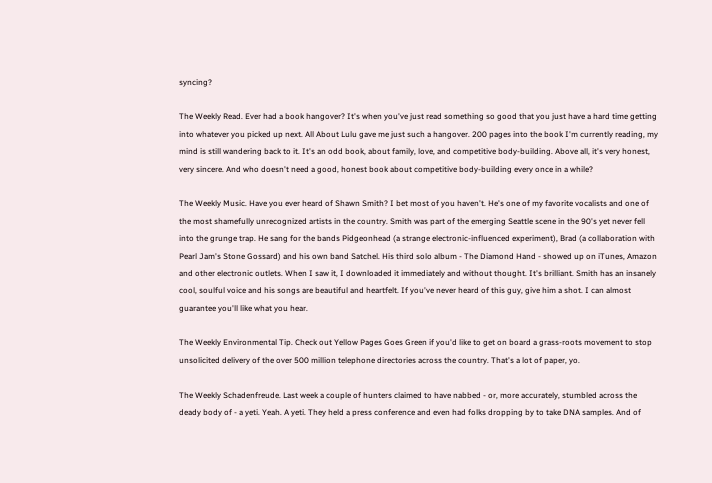syncing?

The Weekly Read. Ever had a book hangover? It's when you've just read something so good that you just have a hard time getting into whatever you picked up next. All About Lulu gave me just such a hangover. 200 pages into the book I'm currently reading, my mind is still wandering back to it. It's an odd book, about family, love, and competitive body-building. Above all, it's very honest, very sincere. And who doesn't need a good, honest book about competitive body-building every once in a while?

The Weekly Music. Have you ever heard of Shawn Smith? I bet most of you haven't. He's one of my favorite vocalists and one of the most shamefully unrecognized artists in the country. Smith was part of the emerging Seattle scene in the 90's yet never fell into the grunge trap. He sang for the bands Pidgeonhead (a strange electronic-influenced experiment), Brad (a collaboration with Pearl Jam's Stone Gossard) and his own band Satchel. His third solo album - The Diamond Hand - showed up on iTunes, Amazon and other electronic outlets. When I saw it, I downloaded it immediately and without thought. It's brilliant. Smith has an insanely cool, soulful voice and his songs are beautiful and heartfelt. If you've never heard of this guy, give him a shot. I can almost guarantee you'll like what you hear.

The Weekly Environmental Tip. Check out Yellow Pages Goes Green if you'd like to get on board a grass-roots movement to stop unsolicited delivery of the over 500 million telephone directories across the country. That's a lot of paper, yo.

The Weekly Schadenfreude. Last week a couple of hunters claimed to have nabbed - or, more accurately, stumbled across the deady body of - a yeti. Yeah. A yeti. They held a press conference and even had folks dropping by to take DNA samples. And of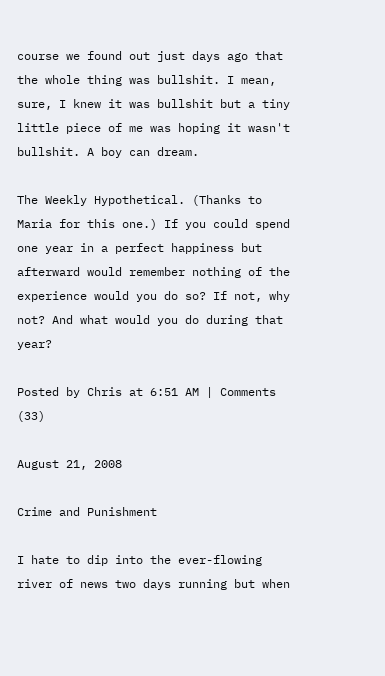course we found out just days ago that the whole thing was bullshit. I mean, sure, I knew it was bullshit but a tiny little piece of me was hoping it wasn't bullshit. A boy can dream.

The Weekly Hypothetical. (Thanks to Maria for this one.) If you could spend one year in a perfect happiness but afterward would remember nothing of the experience would you do so? If not, why not? And what would you do during that year?

Posted by Chris at 6:51 AM | Comments (33)

August 21, 2008

Crime and Punishment

I hate to dip into the ever-flowing river of news two days running but when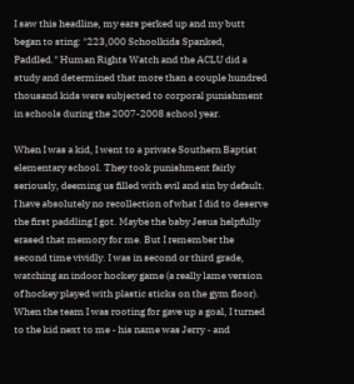I saw this headline, my ears perked up and my butt began to sting: "223,000 Schoolkids Spanked, Paddled." Human Rights Watch and the ACLU did a study and determined that more than a couple hundred thousand kids were subjected to corporal punishment in schools during the 2007-2008 school year.

When I was a kid, I went to a private Southern Baptist elementary school. They took punishment fairly seriously, deeming us filled with evil and sin by default. I have absolutely no recollection of what I did to deserve the first paddling I got. Maybe the baby Jesus helpfully erased that memory for me. But I remember the second time vividly. I was in second or third grade, watching an indoor hockey game (a really lame version of hockey played with plastic sticks on the gym floor). When the team I was rooting for gave up a goal, I turned to the kid next to me - his name was Jerry - and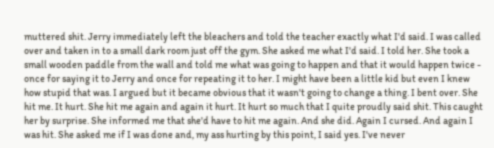muttered shit. Jerry immediately left the bleachers and told the teacher exactly what I'd said. I was called over and taken in to a small dark room just off the gym. She asked me what I'd said. I told her. She took a small wooden paddle from the wall and told me what was going to happen and that it would happen twice - once for saying it to Jerry and once for repeating it to her. I might have been a little kid but even I knew how stupid that was. I argued but it became obvious that it wasn't going to change a thing. I bent over. She hit me. It hurt. She hit me again and again it hurt. It hurt so much that I quite proudly said shit. This caught her by surprise. She informed me that she'd have to hit me again. And she did. Again I cursed. And again I was hit. She asked me if I was done and, my ass hurting by this point, I said yes. I've never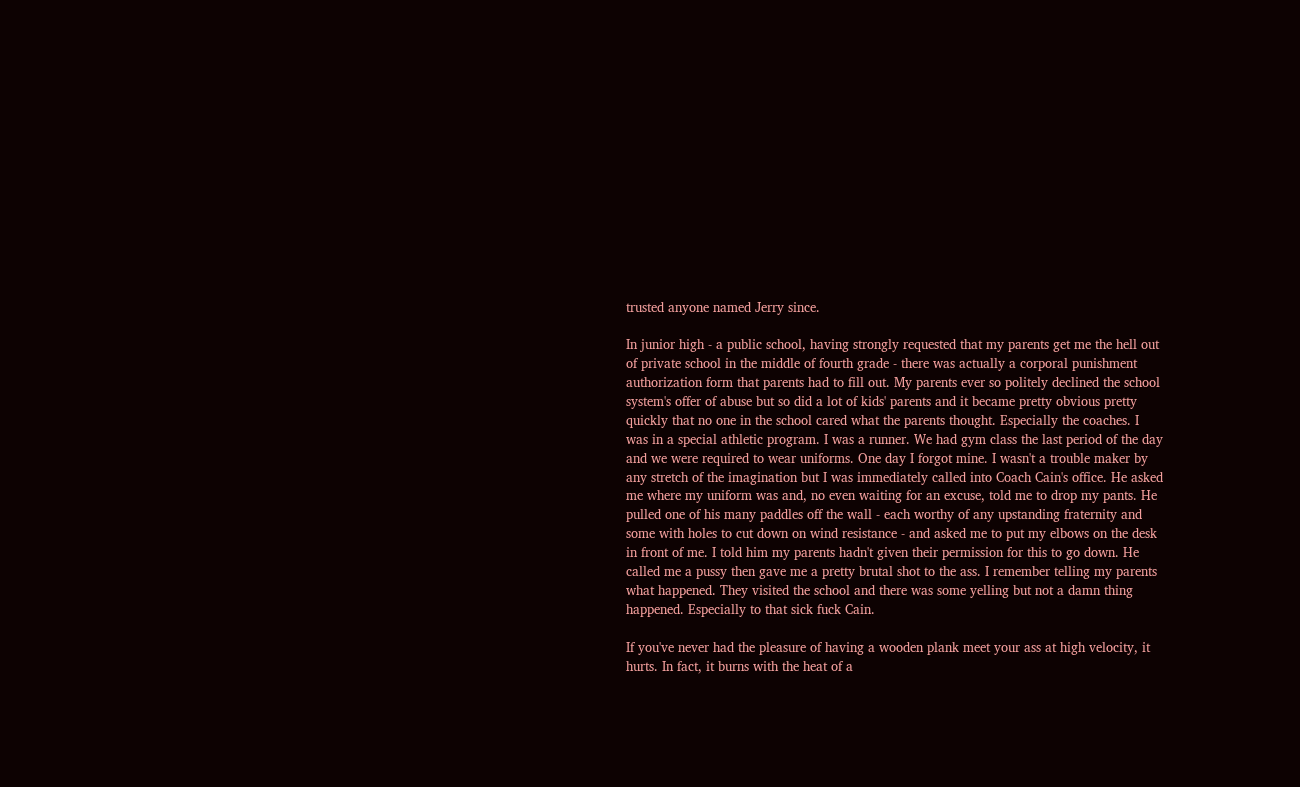trusted anyone named Jerry since.

In junior high - a public school, having strongly requested that my parents get me the hell out of private school in the middle of fourth grade - there was actually a corporal punishment authorization form that parents had to fill out. My parents ever so politely declined the school system's offer of abuse but so did a lot of kids' parents and it became pretty obvious pretty quickly that no one in the school cared what the parents thought. Especially the coaches. I was in a special athletic program. I was a runner. We had gym class the last period of the day and we were required to wear uniforms. One day I forgot mine. I wasn't a trouble maker by any stretch of the imagination but I was immediately called into Coach Cain's office. He asked me where my uniform was and, no even waiting for an excuse, told me to drop my pants. He pulled one of his many paddles off the wall - each worthy of any upstanding fraternity and some with holes to cut down on wind resistance - and asked me to put my elbows on the desk in front of me. I told him my parents hadn't given their permission for this to go down. He called me a pussy then gave me a pretty brutal shot to the ass. I remember telling my parents what happened. They visited the school and there was some yelling but not a damn thing happened. Especially to that sick fuck Cain.

If you've never had the pleasure of having a wooden plank meet your ass at high velocity, it hurts. In fact, it burns with the heat of a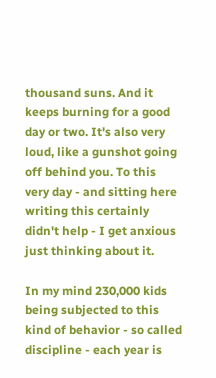thousand suns. And it keeps burning for a good day or two. It's also very loud, like a gunshot going off behind you. To this very day - and sitting here writing this certainly didn't help - I get anxious just thinking about it.

In my mind 230,000 kids being subjected to this kind of behavior - so called discipline - each year is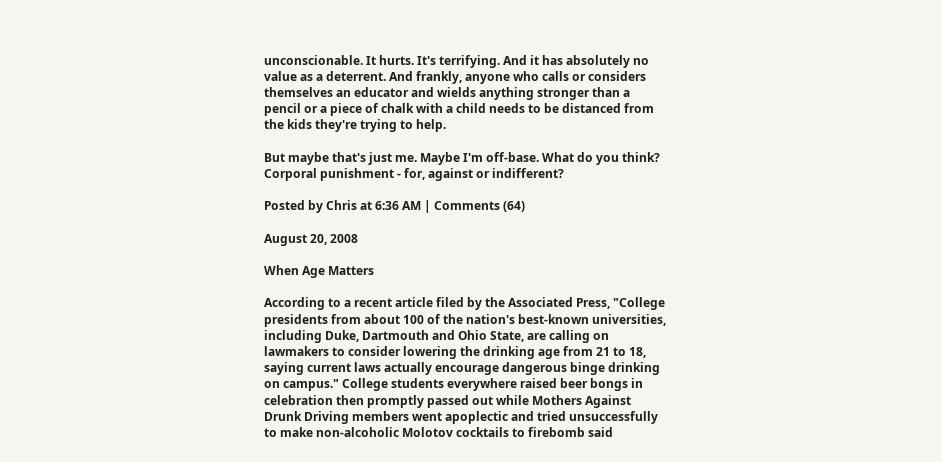unconscionable. It hurts. It's terrifying. And it has absolutely no value as a deterrent. And frankly, anyone who calls or considers themselves an educator and wields anything stronger than a pencil or a piece of chalk with a child needs to be distanced from the kids they're trying to help.

But maybe that's just me. Maybe I'm off-base. What do you think? Corporal punishment - for, against or indifferent?

Posted by Chris at 6:36 AM | Comments (64)

August 20, 2008

When Age Matters

According to a recent article filed by the Associated Press, "College presidents from about 100 of the nation's best-known universities, including Duke, Dartmouth and Ohio State, are calling on lawmakers to consider lowering the drinking age from 21 to 18, saying current laws actually encourage dangerous binge drinking on campus." College students everywhere raised beer bongs in celebration then promptly passed out while Mothers Against Drunk Driving members went apoplectic and tried unsuccessfully to make non-alcoholic Molotov cocktails to firebomb said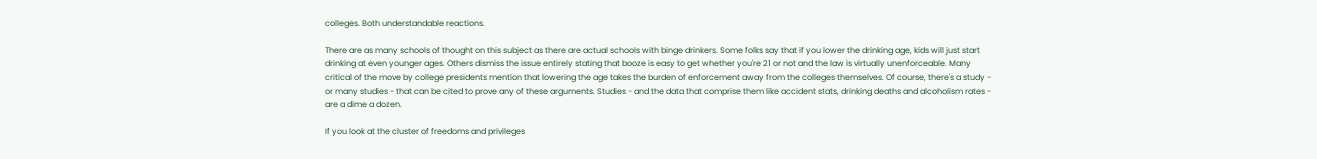colleges. Both understandable reactions.

There are as many schools of thought on this subject as there are actual schools with binge drinkers. Some folks say that if you lower the drinking age, kids will just start drinking at even younger ages. Others dismiss the issue entirely stating that booze is easy to get whether you're 21 or not and the law is virtually unenforceable. Many critical of the move by college presidents mention that lowering the age takes the burden of enforcement away from the colleges themselves. Of course, there's a study - or many studies - that can be cited to prove any of these arguments. Studies - and the data that comprise them like accident stats, drinking deaths and alcoholism rates - are a dime a dozen.

If you look at the cluster of freedoms and privileges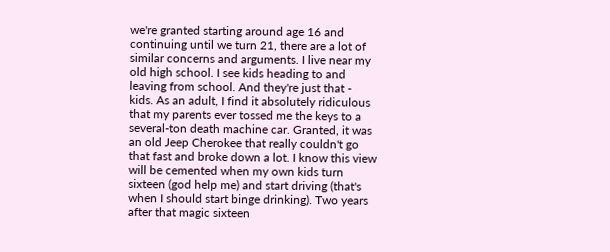we're granted starting around age 16 and continuing until we turn 21, there are a lot of similar concerns and arguments. I live near my old high school. I see kids heading to and leaving from school. And they're just that - kids. As an adult, I find it absolutely ridiculous that my parents ever tossed me the keys to a several-ton death machine car. Granted, it was an old Jeep Cherokee that really couldn't go that fast and broke down a lot. I know this view will be cemented when my own kids turn sixteen (god help me) and start driving (that's when I should start binge drinking). Two years after that magic sixteen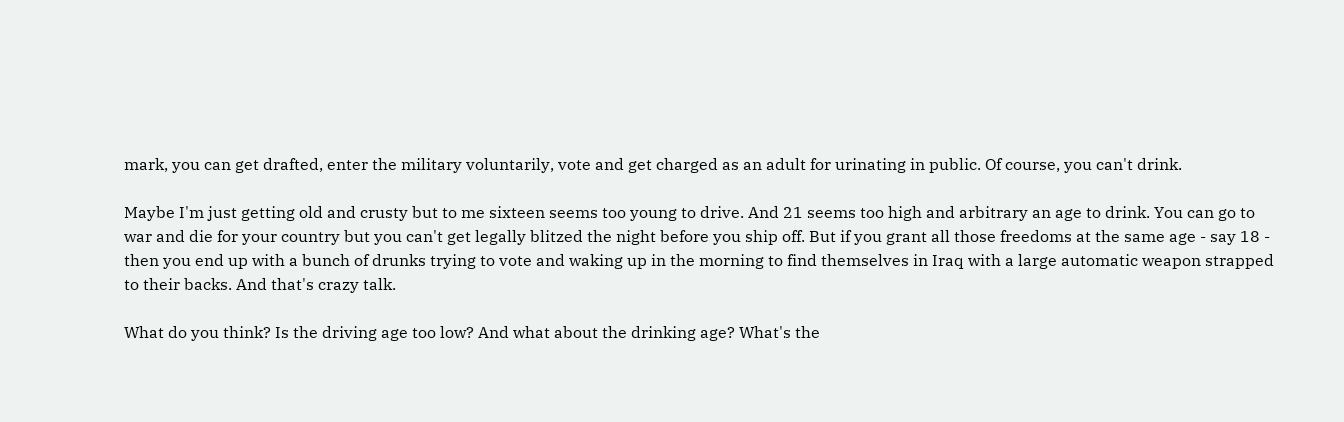mark, you can get drafted, enter the military voluntarily, vote and get charged as an adult for urinating in public. Of course, you can't drink.

Maybe I'm just getting old and crusty but to me sixteen seems too young to drive. And 21 seems too high and arbitrary an age to drink. You can go to war and die for your country but you can't get legally blitzed the night before you ship off. But if you grant all those freedoms at the same age - say 18 - then you end up with a bunch of drunks trying to vote and waking up in the morning to find themselves in Iraq with a large automatic weapon strapped to their backs. And that's crazy talk.

What do you think? Is the driving age too low? And what about the drinking age? What's the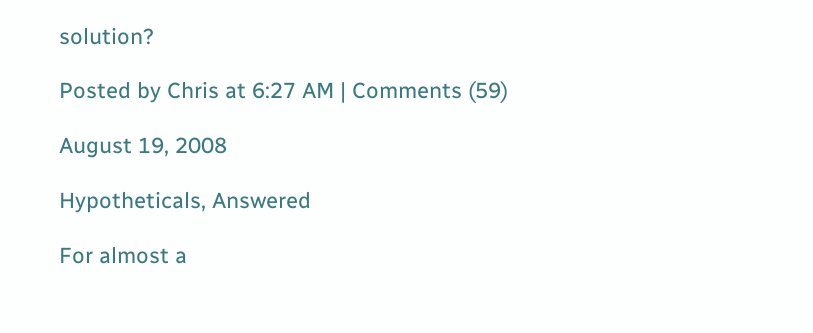solution?

Posted by Chris at 6:27 AM | Comments (59)

August 19, 2008

Hypotheticals, Answered

For almost a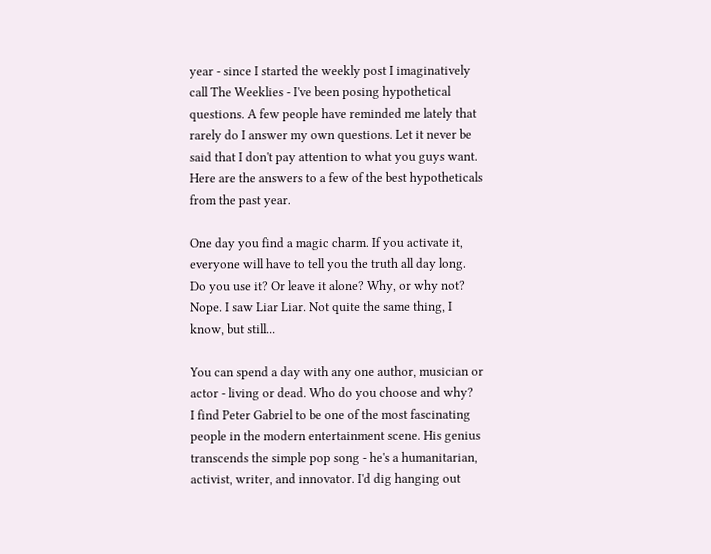year - since I started the weekly post I imaginatively call The Weeklies - I've been posing hypothetical questions. A few people have reminded me lately that rarely do I answer my own questions. Let it never be said that I don't pay attention to what you guys want. Here are the answers to a few of the best hypotheticals from the past year.

One day you find a magic charm. If you activate it, everyone will have to tell you the truth all day long. Do you use it? Or leave it alone? Why, or why not?
Nope. I saw Liar Liar. Not quite the same thing, I know, but still...

You can spend a day with any one author, musician or actor - living or dead. Who do you choose and why?
I find Peter Gabriel to be one of the most fascinating people in the modern entertainment scene. His genius transcends the simple pop song - he's a humanitarian, activist, writer, and innovator. I'd dig hanging out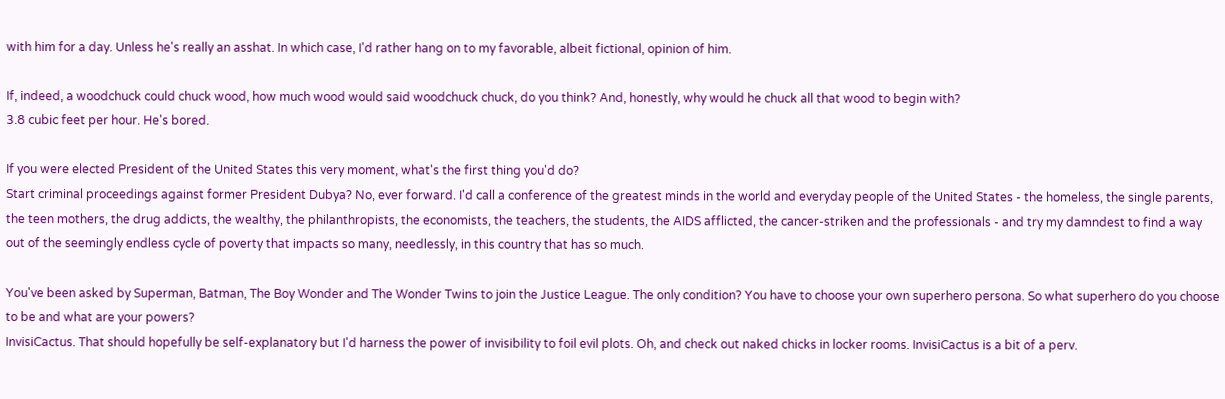with him for a day. Unless he's really an asshat. In which case, I'd rather hang on to my favorable, albeit fictional, opinion of him.

If, indeed, a woodchuck could chuck wood, how much wood would said woodchuck chuck, do you think? And, honestly, why would he chuck all that wood to begin with?
3.8 cubic feet per hour. He's bored.

If you were elected President of the United States this very moment, what's the first thing you'd do?
Start criminal proceedings against former President Dubya? No, ever forward. I'd call a conference of the greatest minds in the world and everyday people of the United States - the homeless, the single parents, the teen mothers, the drug addicts, the wealthy, the philanthropists, the economists, the teachers, the students, the AIDS afflicted, the cancer-striken and the professionals - and try my damndest to find a way out of the seemingly endless cycle of poverty that impacts so many, needlessly, in this country that has so much.

You've been asked by Superman, Batman, The Boy Wonder and The Wonder Twins to join the Justice League. The only condition? You have to choose your own superhero persona. So what superhero do you choose to be and what are your powers?
InvisiCactus. That should hopefully be self-explanatory but I'd harness the power of invisibility to foil evil plots. Oh, and check out naked chicks in locker rooms. InvisiCactus is a bit of a perv.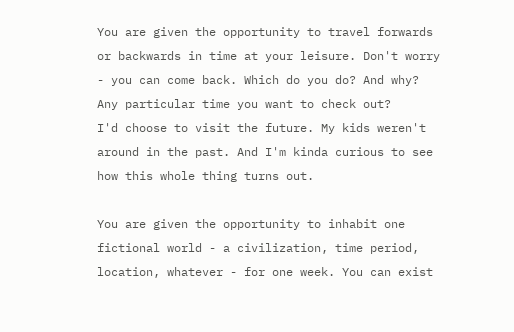You are given the opportunity to travel forwards or backwards in time at your leisure. Don't worry - you can come back. Which do you do? And why? Any particular time you want to check out?
I'd choose to visit the future. My kids weren't around in the past. And I'm kinda curious to see how this whole thing turns out.

You are given the opportunity to inhabit one fictional world - a civilization, time period, location, whatever - for one week. You can exist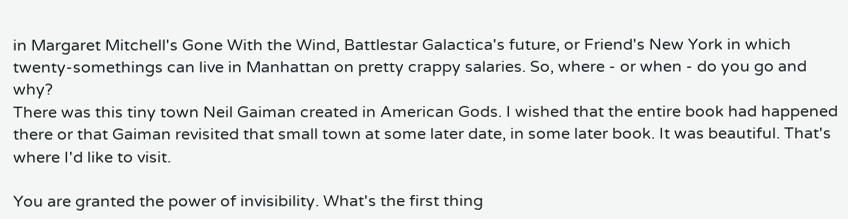in Margaret Mitchell's Gone With the Wind, Battlestar Galactica's future, or Friend's New York in which twenty-somethings can live in Manhattan on pretty crappy salaries. So, where - or when - do you go and why?
There was this tiny town Neil Gaiman created in American Gods. I wished that the entire book had happened there or that Gaiman revisited that small town at some later date, in some later book. It was beautiful. That's where I'd like to visit.

You are granted the power of invisibility. What's the first thing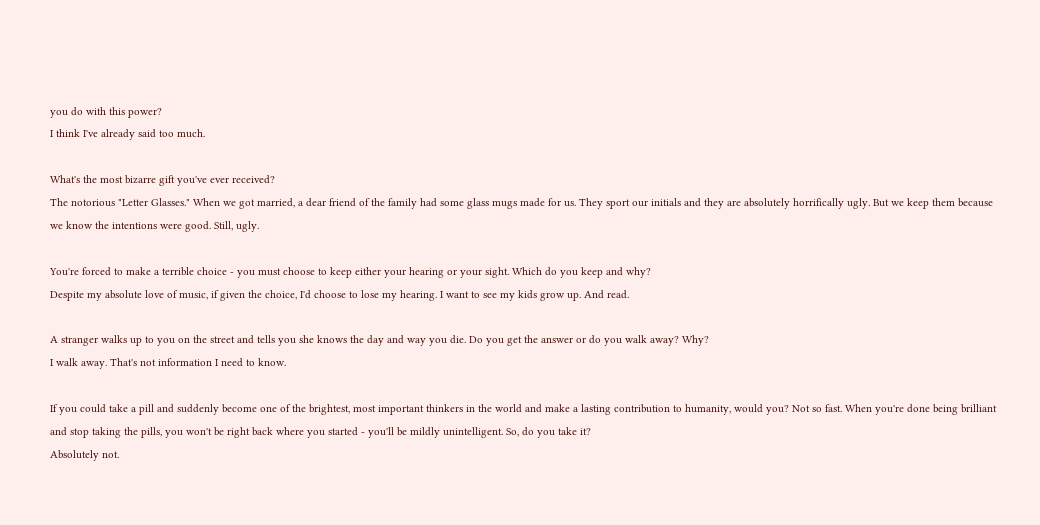you do with this power?
I think I've already said too much.

What's the most bizarre gift you've ever received?
The notorious "Letter Glasses." When we got married, a dear friend of the family had some glass mugs made for us. They sport our initials and they are absolutely horrifically ugly. But we keep them because we know the intentions were good. Still, ugly.

You're forced to make a terrible choice - you must choose to keep either your hearing or your sight. Which do you keep and why?
Despite my absolute love of music, if given the choice, I'd choose to lose my hearing. I want to see my kids grow up. And read.

A stranger walks up to you on the street and tells you she knows the day and way you die. Do you get the answer or do you walk away? Why?
I walk away. That's not information I need to know.

If you could take a pill and suddenly become one of the brightest, most important thinkers in the world and make a lasting contribution to humanity, would you? Not so fast. When you're done being brilliant and stop taking the pills, you won't be right back where you started - you'll be mildly unintelligent. So, do you take it?
Absolutely not.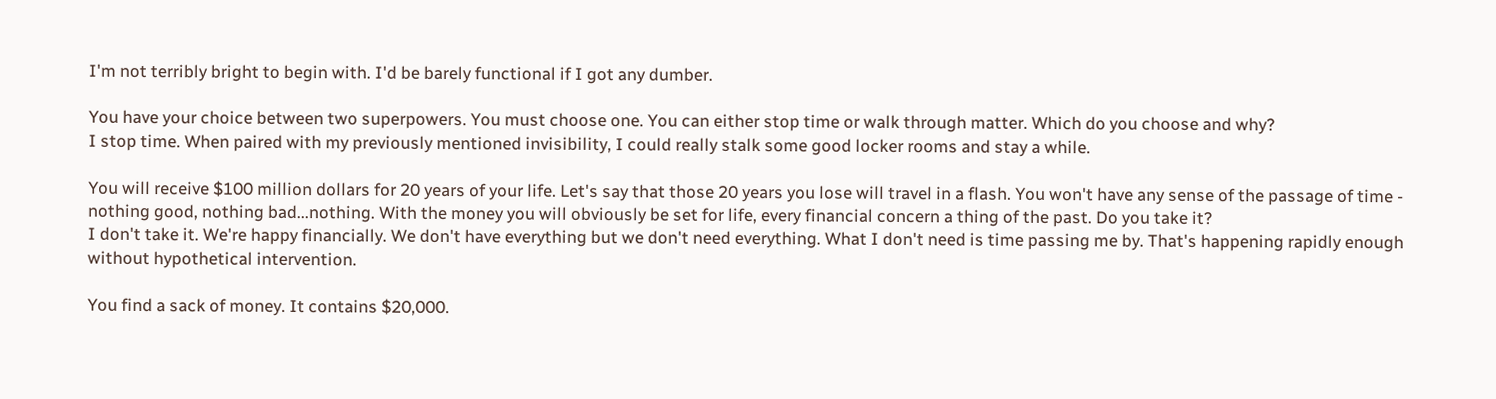I'm not terribly bright to begin with. I'd be barely functional if I got any dumber.

You have your choice between two superpowers. You must choose one. You can either stop time or walk through matter. Which do you choose and why?
I stop time. When paired with my previously mentioned invisibility, I could really stalk some good locker rooms and stay a while.

You will receive $100 million dollars for 20 years of your life. Let's say that those 20 years you lose will travel in a flash. You won't have any sense of the passage of time - nothing good, nothing bad...nothing. With the money you will obviously be set for life, every financial concern a thing of the past. Do you take it?
I don't take it. We're happy financially. We don't have everything but we don't need everything. What I don't need is time passing me by. That's happening rapidly enough without hypothetical intervention.

You find a sack of money. It contains $20,000.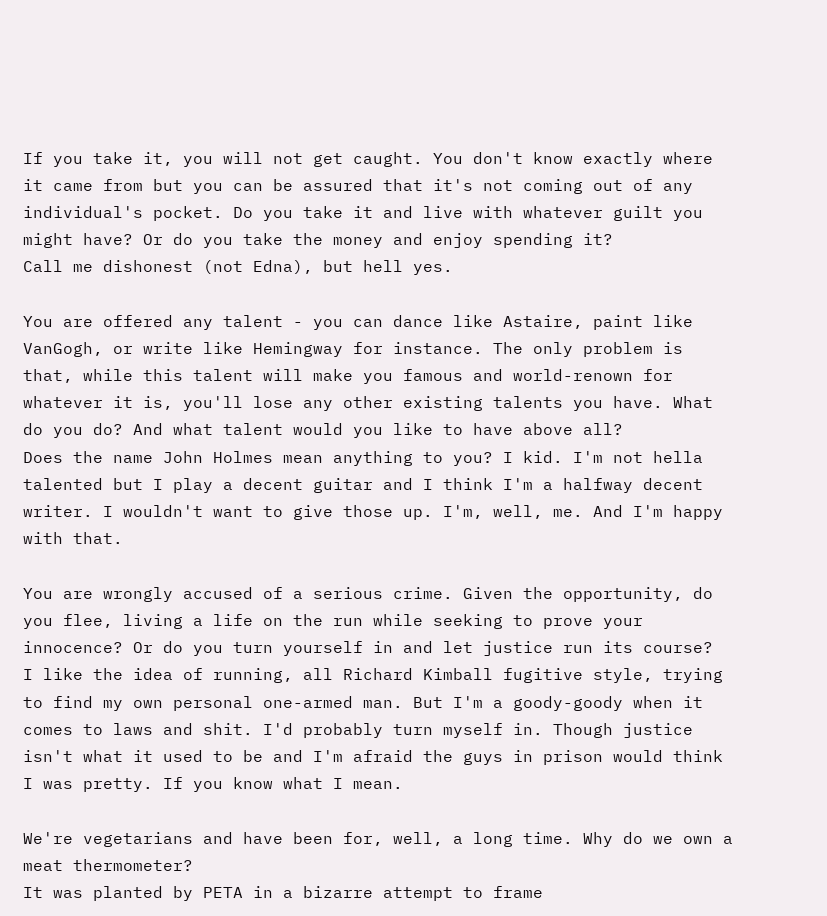If you take it, you will not get caught. You don't know exactly where it came from but you can be assured that it's not coming out of any individual's pocket. Do you take it and live with whatever guilt you might have? Or do you take the money and enjoy spending it?
Call me dishonest (not Edna), but hell yes.

You are offered any talent - you can dance like Astaire, paint like VanGogh, or write like Hemingway for instance. The only problem is that, while this talent will make you famous and world-renown for whatever it is, you'll lose any other existing talents you have. What do you do? And what talent would you like to have above all?
Does the name John Holmes mean anything to you? I kid. I'm not hella talented but I play a decent guitar and I think I'm a halfway decent writer. I wouldn't want to give those up. I'm, well, me. And I'm happy with that.

You are wrongly accused of a serious crime. Given the opportunity, do you flee, living a life on the run while seeking to prove your innocence? Or do you turn yourself in and let justice run its course?
I like the idea of running, all Richard Kimball fugitive style, trying to find my own personal one-armed man. But I'm a goody-goody when it comes to laws and shit. I'd probably turn myself in. Though justice isn't what it used to be and I'm afraid the guys in prison would think I was pretty. If you know what I mean.

We're vegetarians and have been for, well, a long time. Why do we own a meat thermometer?
It was planted by PETA in a bizarre attempt to frame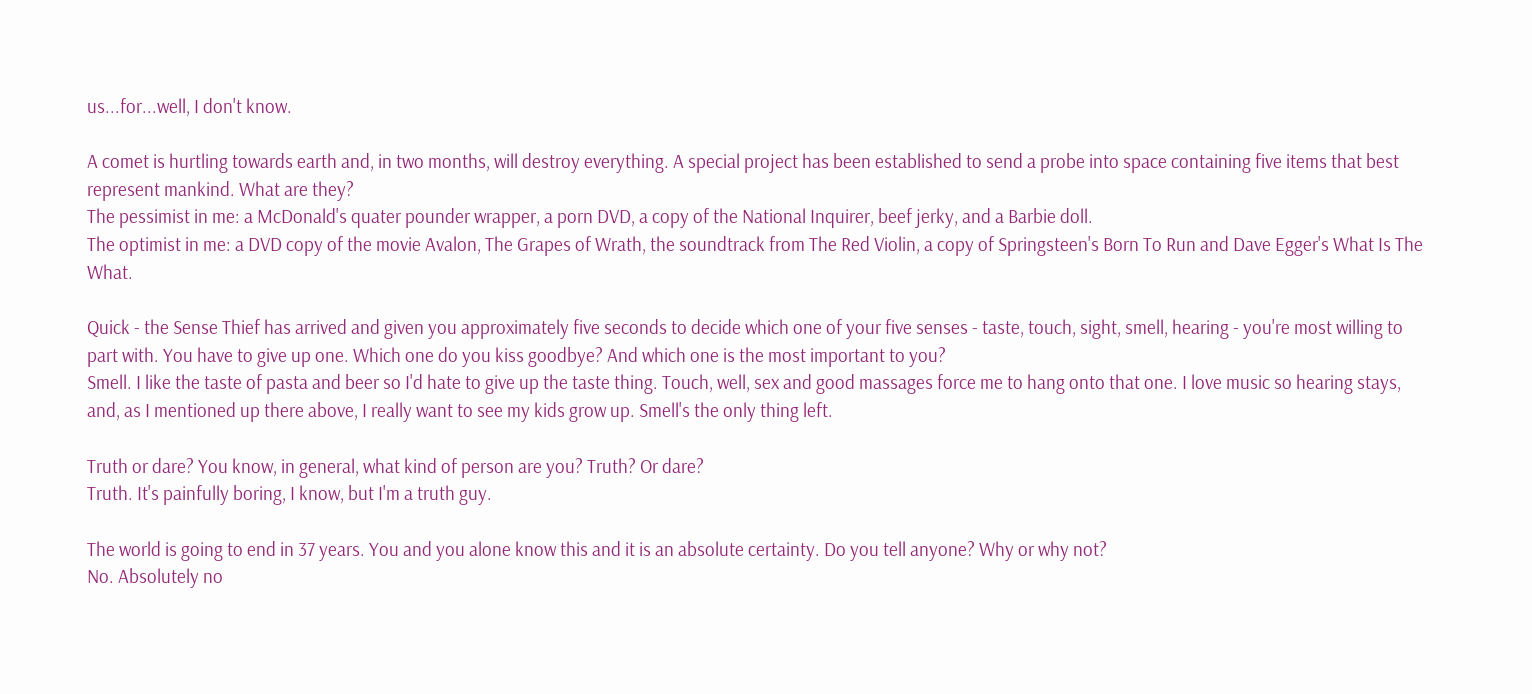us...for...well, I don't know.

A comet is hurtling towards earth and, in two months, will destroy everything. A special project has been established to send a probe into space containing five items that best represent mankind. What are they?
The pessimist in me: a McDonald's quater pounder wrapper, a porn DVD, a copy of the National Inquirer, beef jerky, and a Barbie doll.
The optimist in me: a DVD copy of the movie Avalon, The Grapes of Wrath, the soundtrack from The Red Violin, a copy of Springsteen's Born To Run and Dave Egger's What Is The What.

Quick - the Sense Thief has arrived and given you approximately five seconds to decide which one of your five senses - taste, touch, sight, smell, hearing - you're most willing to part with. You have to give up one. Which one do you kiss goodbye? And which one is the most important to you?
Smell. I like the taste of pasta and beer so I'd hate to give up the taste thing. Touch, well, sex and good massages force me to hang onto that one. I love music so hearing stays, and, as I mentioned up there above, I really want to see my kids grow up. Smell's the only thing left.

Truth or dare? You know, in general, what kind of person are you? Truth? Or dare?
Truth. It's painfully boring, I know, but I'm a truth guy.

The world is going to end in 37 years. You and you alone know this and it is an absolute certainty. Do you tell anyone? Why or why not?
No. Absolutely no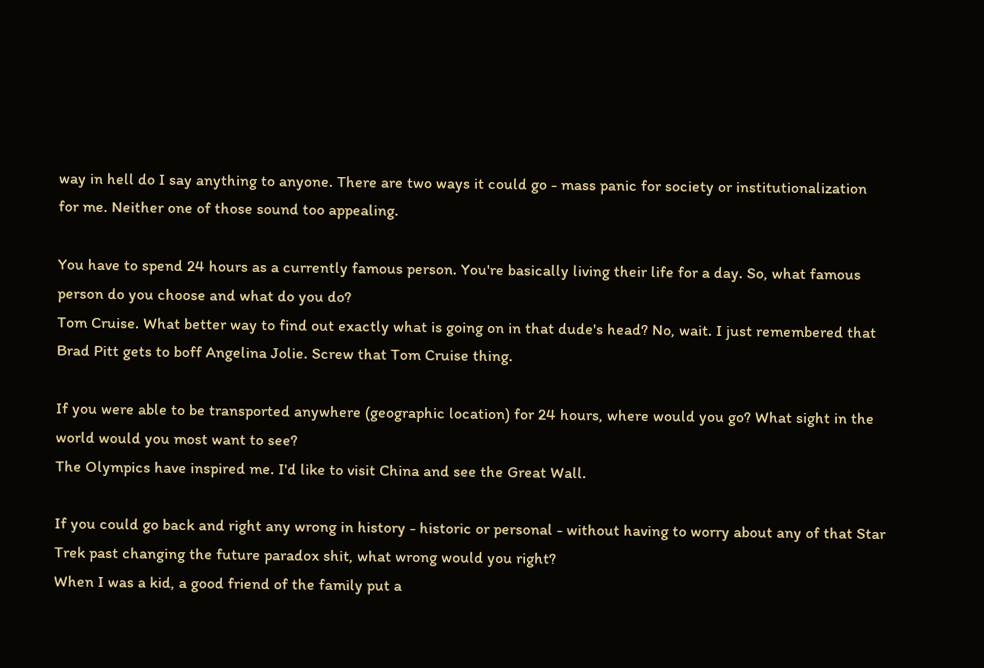way in hell do I say anything to anyone. There are two ways it could go - mass panic for society or institutionalization for me. Neither one of those sound too appealing.

You have to spend 24 hours as a currently famous person. You're basically living their life for a day. So, what famous person do you choose and what do you do?
Tom Cruise. What better way to find out exactly what is going on in that dude's head? No, wait. I just remembered that Brad Pitt gets to boff Angelina Jolie. Screw that Tom Cruise thing.

If you were able to be transported anywhere (geographic location) for 24 hours, where would you go? What sight in the world would you most want to see?
The Olympics have inspired me. I'd like to visit China and see the Great Wall.

If you could go back and right any wrong in history - historic or personal - without having to worry about any of that Star Trek past changing the future paradox shit, what wrong would you right?
When I was a kid, a good friend of the family put a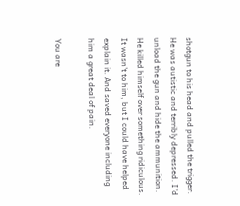shotgun to his head and pulled the trigger. He was autistic and terribly depressed. I'd unload the gun and hide the ammunition. He killed himself over something ridiculous. It wasn't to him, but I could have helped explain it. And saved everyone including him a great deal of pain.

You are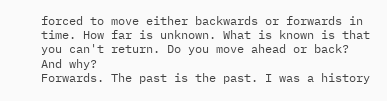forced to move either backwards or forwards in time. How far is unknown. What is known is that you can't return. Do you move ahead or back? And why?
Forwards. The past is the past. I was a history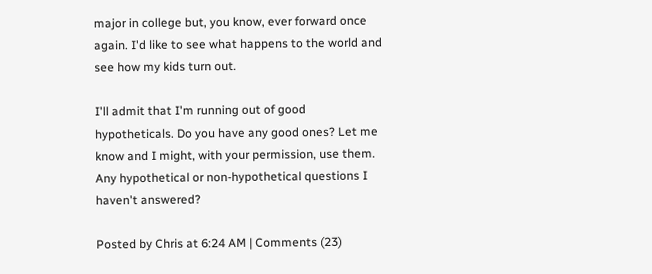major in college but, you know, ever forward once again. I'd like to see what happens to the world and see how my kids turn out.

I'll admit that I'm running out of good hypotheticals. Do you have any good ones? Let me know and I might, with your permission, use them. Any hypothetical or non-hypothetical questions I haven't answered?

Posted by Chris at 6:24 AM | Comments (23)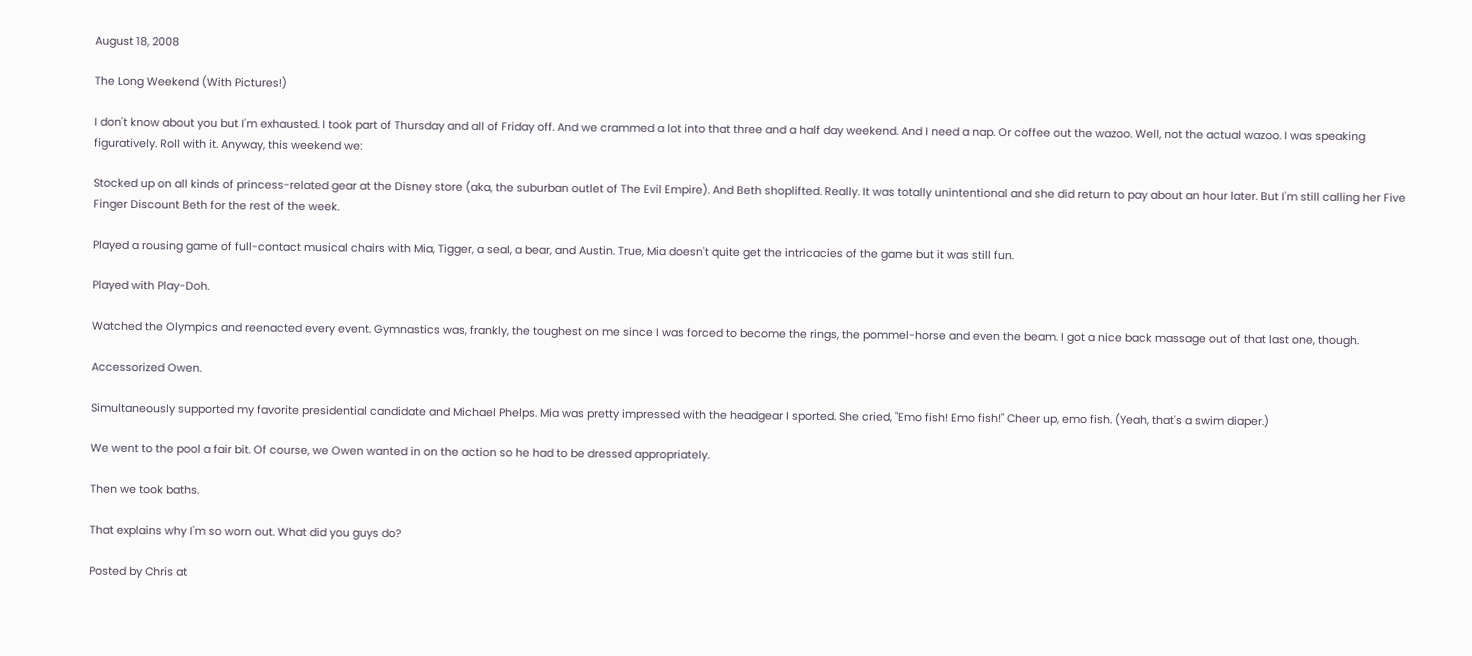August 18, 2008

The Long Weekend (With Pictures!)

I don't know about you but I'm exhausted. I took part of Thursday and all of Friday off. And we crammed a lot into that three and a half day weekend. And I need a nap. Or coffee out the wazoo. Well, not the actual wazoo. I was speaking figuratively. Roll with it. Anyway, this weekend we:

Stocked up on all kinds of princess-related gear at the Disney store (aka, the suburban outlet of The Evil Empire). And Beth shoplifted. Really. It was totally unintentional and she did return to pay about an hour later. But I'm still calling her Five Finger Discount Beth for the rest of the week.

Played a rousing game of full-contact musical chairs with Mia, Tigger, a seal, a bear, and Austin. True, Mia doesn't quite get the intricacies of the game but it was still fun.

Played with Play-Doh.

Watched the Olympics and reenacted every event. Gymnastics was, frankly, the toughest on me since I was forced to become the rings, the pommel-horse and even the beam. I got a nice back massage out of that last one, though.

Accessorized Owen.

Simultaneously supported my favorite presidential candidate and Michael Phelps. Mia was pretty impressed with the headgear I sported. She cried, "Emo fish! Emo fish!" Cheer up, emo fish. (Yeah, that's a swim diaper.)

We went to the pool a fair bit. Of course, we Owen wanted in on the action so he had to be dressed appropriately.

Then we took baths.

That explains why I'm so worn out. What did you guys do?

Posted by Chris at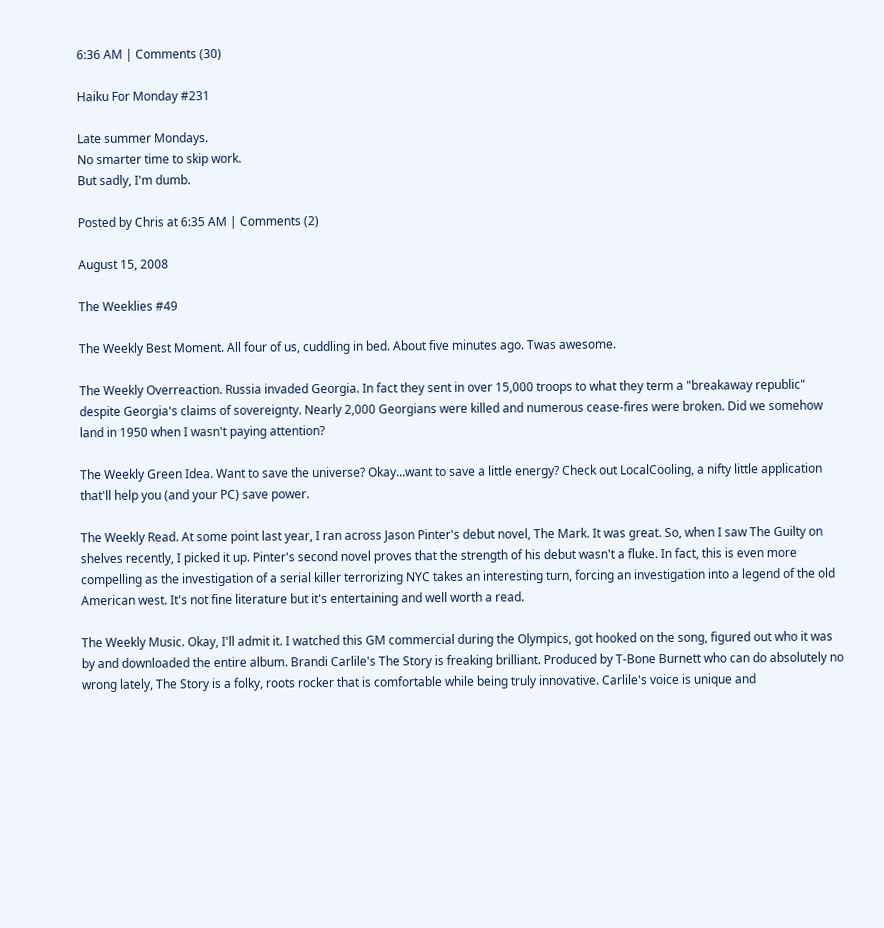6:36 AM | Comments (30)

Haiku For Monday #231

Late summer Mondays.
No smarter time to skip work.
But sadly, I'm dumb.

Posted by Chris at 6:35 AM | Comments (2)

August 15, 2008

The Weeklies #49

The Weekly Best Moment. All four of us, cuddling in bed. About five minutes ago. Twas awesome.

The Weekly Overreaction. Russia invaded Georgia. In fact they sent in over 15,000 troops to what they term a "breakaway republic" despite Georgia's claims of sovereignty. Nearly 2,000 Georgians were killed and numerous cease-fires were broken. Did we somehow land in 1950 when I wasn't paying attention?

The Weekly Green Idea. Want to save the universe? Okay...want to save a little energy? Check out LocalCooling, a nifty little application that'll help you (and your PC) save power.

The Weekly Read. At some point last year, I ran across Jason Pinter's debut novel, The Mark. It was great. So, when I saw The Guilty on shelves recently, I picked it up. Pinter's second novel proves that the strength of his debut wasn't a fluke. In fact, this is even more compelling as the investigation of a serial killer terrorizing NYC takes an interesting turn, forcing an investigation into a legend of the old American west. It's not fine literature but it's entertaining and well worth a read.

The Weekly Music. Okay, I'll admit it. I watched this GM commercial during the Olympics, got hooked on the song, figured out who it was by and downloaded the entire album. Brandi Carlile's The Story is freaking brilliant. Produced by T-Bone Burnett who can do absolutely no wrong lately, The Story is a folky, roots rocker that is comfortable while being truly innovative. Carlile's voice is unique and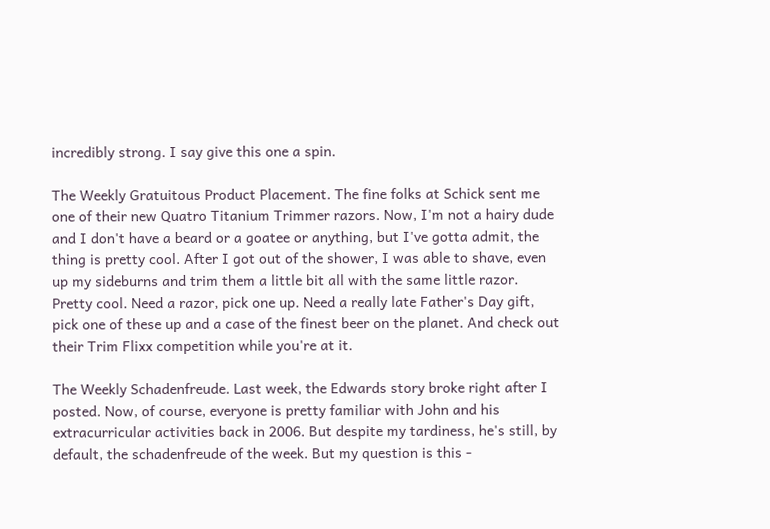incredibly strong. I say give this one a spin.

The Weekly Gratuitous Product Placement. The fine folks at Schick sent me one of their new Quatro Titanium Trimmer razors. Now, I'm not a hairy dude and I don't have a beard or a goatee or anything, but I've gotta admit, the thing is pretty cool. After I got out of the shower, I was able to shave, even up my sideburns and trim them a little bit all with the same little razor. Pretty cool. Need a razor, pick one up. Need a really late Father's Day gift, pick one of these up and a case of the finest beer on the planet. And check out their Trim Flixx competition while you're at it.

The Weekly Schadenfreude. Last week, the Edwards story broke right after I posted. Now, of course, everyone is pretty familiar with John and his extracurricular activities back in 2006. But despite my tardiness, he's still, by default, the schadenfreude of the week. But my question is this -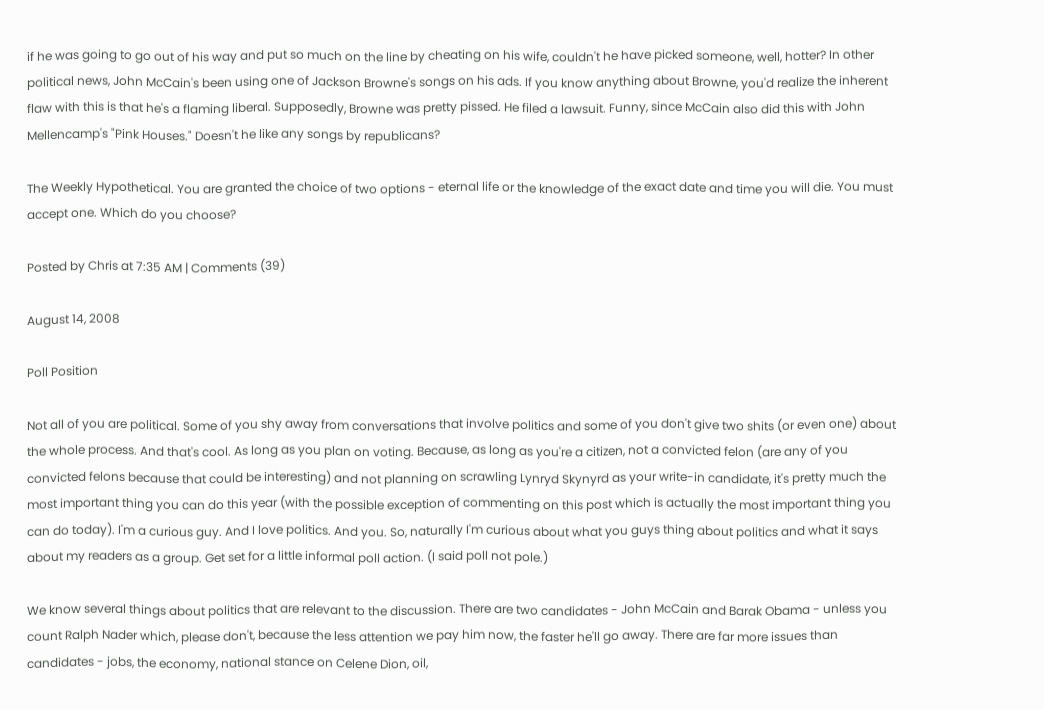if he was going to go out of his way and put so much on the line by cheating on his wife, couldn't he have picked someone, well, hotter? In other political news, John McCain's been using one of Jackson Browne's songs on his ads. If you know anything about Browne, you'd realize the inherent flaw with this is that he's a flaming liberal. Supposedly, Browne was pretty pissed. He filed a lawsuit. Funny, since McCain also did this with John Mellencamp's "Pink Houses." Doesn't he like any songs by republicans?

The Weekly Hypothetical. You are granted the choice of two options - eternal life or the knowledge of the exact date and time you will die. You must accept one. Which do you choose?

Posted by Chris at 7:35 AM | Comments (39)

August 14, 2008

Poll Position

Not all of you are political. Some of you shy away from conversations that involve politics and some of you don't give two shits (or even one) about the whole process. And that's cool. As long as you plan on voting. Because, as long as you're a citizen, not a convicted felon (are any of you convicted felons because that could be interesting) and not planning on scrawling Lynryd Skynyrd as your write-in candidate, it's pretty much the most important thing you can do this year (with the possible exception of commenting on this post which is actually the most important thing you can do today). I'm a curious guy. And I love politics. And you. So, naturally I'm curious about what you guys thing about politics and what it says about my readers as a group. Get set for a little informal poll action. (I said poll not pole.)

We know several things about politics that are relevant to the discussion. There are two candidates - John McCain and Barak Obama - unless you count Ralph Nader which, please don't, because the less attention we pay him now, the faster he'll go away. There are far more issues than candidates - jobs, the economy, national stance on Celene Dion, oil,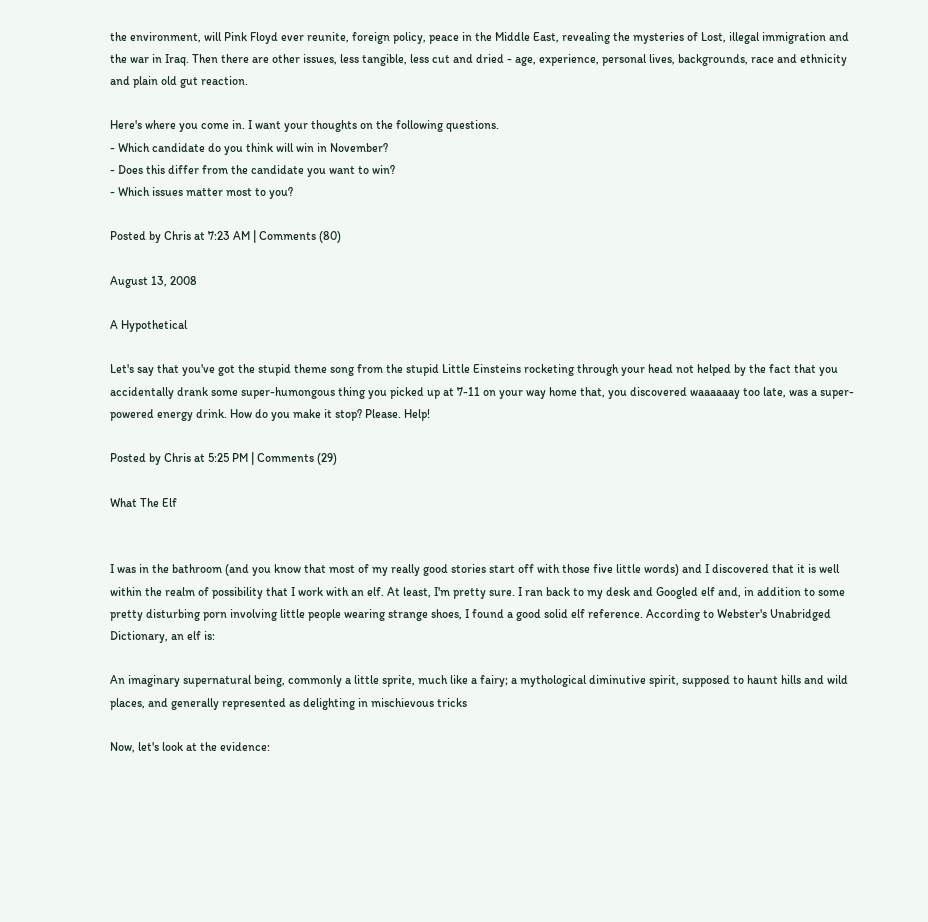the environment, will Pink Floyd ever reunite, foreign policy, peace in the Middle East, revealing the mysteries of Lost, illegal immigration and the war in Iraq. Then there are other issues, less tangible, less cut and dried - age, experience, personal lives, backgrounds, race and ethnicity and plain old gut reaction.

Here's where you come in. I want your thoughts on the following questions.
- Which candidate do you think will win in November?
- Does this differ from the candidate you want to win?
- Which issues matter most to you?

Posted by Chris at 7:23 AM | Comments (80)

August 13, 2008

A Hypothetical

Let's say that you've got the stupid theme song from the stupid Little Einsteins rocketing through your head not helped by the fact that you accidentally drank some super-humongous thing you picked up at 7-11 on your way home that, you discovered waaaaaay too late, was a super-powered energy drink. How do you make it stop? Please. Help!

Posted by Chris at 5:25 PM | Comments (29)

What The Elf


I was in the bathroom (and you know that most of my really good stories start off with those five little words) and I discovered that it is well within the realm of possibility that I work with an elf. At least, I'm pretty sure. I ran back to my desk and Googled elf and, in addition to some pretty disturbing porn involving little people wearing strange shoes, I found a good solid elf reference. According to Webster's Unabridged Dictionary, an elf is:

An imaginary supernatural being, commonly a little sprite, much like a fairy; a mythological diminutive spirit, supposed to haunt hills and wild places, and generally represented as delighting in mischievous tricks

Now, let's look at the evidence: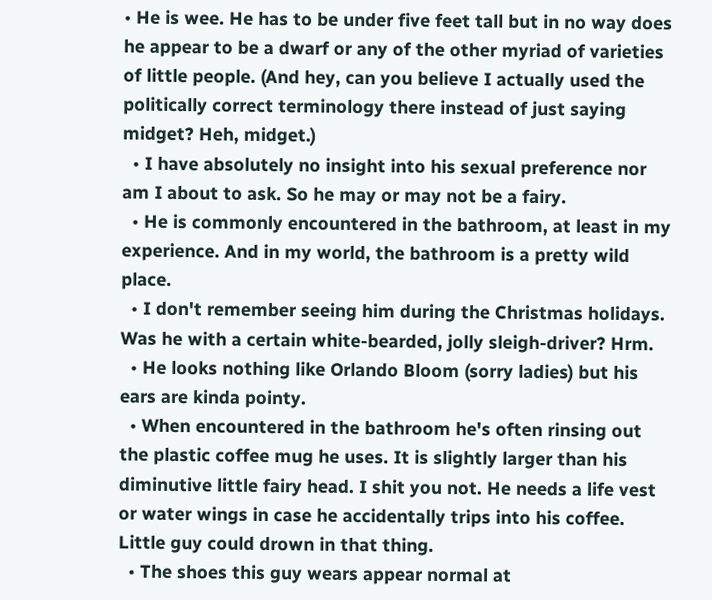• He is wee. He has to be under five feet tall but in no way does he appear to be a dwarf or any of the other myriad of varieties of little people. (And hey, can you believe I actually used the politically correct terminology there instead of just saying midget? Heh, midget.)
  • I have absolutely no insight into his sexual preference nor am I about to ask. So he may or may not be a fairy.
  • He is commonly encountered in the bathroom, at least in my experience. And in my world, the bathroom is a pretty wild place.
  • I don't remember seeing him during the Christmas holidays. Was he with a certain white-bearded, jolly sleigh-driver? Hrm.
  • He looks nothing like Orlando Bloom (sorry ladies) but his ears are kinda pointy.
  • When encountered in the bathroom he's often rinsing out the plastic coffee mug he uses. It is slightly larger than his diminutive little fairy head. I shit you not. He needs a life vest or water wings in case he accidentally trips into his coffee. Little guy could drown in that thing.
  • The shoes this guy wears appear normal at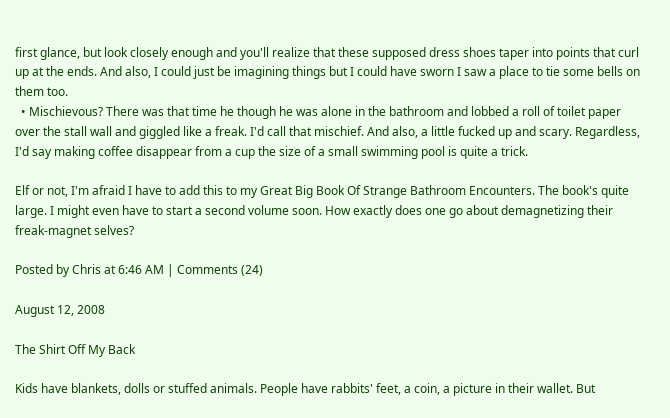first glance, but look closely enough and you'll realize that these supposed dress shoes taper into points that curl up at the ends. And also, I could just be imagining things but I could have sworn I saw a place to tie some bells on them too.
  • Mischievous? There was that time he though he was alone in the bathroom and lobbed a roll of toilet paper over the stall wall and giggled like a freak. I'd call that mischief. And also, a little fucked up and scary. Regardless, I'd say making coffee disappear from a cup the size of a small swimming pool is quite a trick.

Elf or not, I'm afraid I have to add this to my Great Big Book Of Strange Bathroom Encounters. The book's quite large. I might even have to start a second volume soon. How exactly does one go about demagnetizing their freak-magnet selves?

Posted by Chris at 6:46 AM | Comments (24)

August 12, 2008

The Shirt Off My Back

Kids have blankets, dolls or stuffed animals. People have rabbits' feet, a coin, a picture in their wallet. But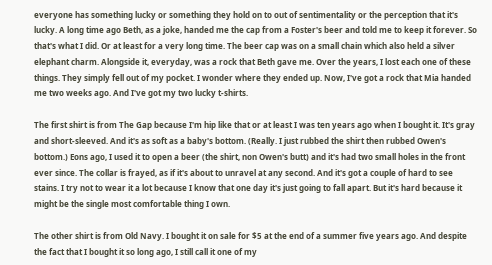everyone has something lucky or something they hold on to out of sentimentality or the perception that it's lucky. A long time ago Beth, as a joke, handed me the cap from a Foster's beer and told me to keep it forever. So that's what I did. Or at least for a very long time. The beer cap was on a small chain which also held a silver elephant charm. Alongside it, everyday, was a rock that Beth gave me. Over the years, I lost each one of these things. They simply fell out of my pocket. I wonder where they ended up. Now, I've got a rock that Mia handed me two weeks ago. And I've got my two lucky t-shirts.

The first shirt is from The Gap because I'm hip like that or at least I was ten years ago when I bought it. It's gray and short-sleeved. And it's as soft as a baby's bottom. (Really. I just rubbed the shirt then rubbed Owen's bottom.) Eons ago, I used it to open a beer (the shirt, non Owen's butt) and it's had two small holes in the front ever since. The collar is frayed, as if it's about to unravel at any second. And it's got a couple of hard to see stains. I try not to wear it a lot because I know that one day it's just going to fall apart. But it's hard because it might be the single most comfortable thing I own.

The other shirt is from Old Navy. I bought it on sale for $5 at the end of a summer five years ago. And despite the fact that I bought it so long ago, I still call it one of my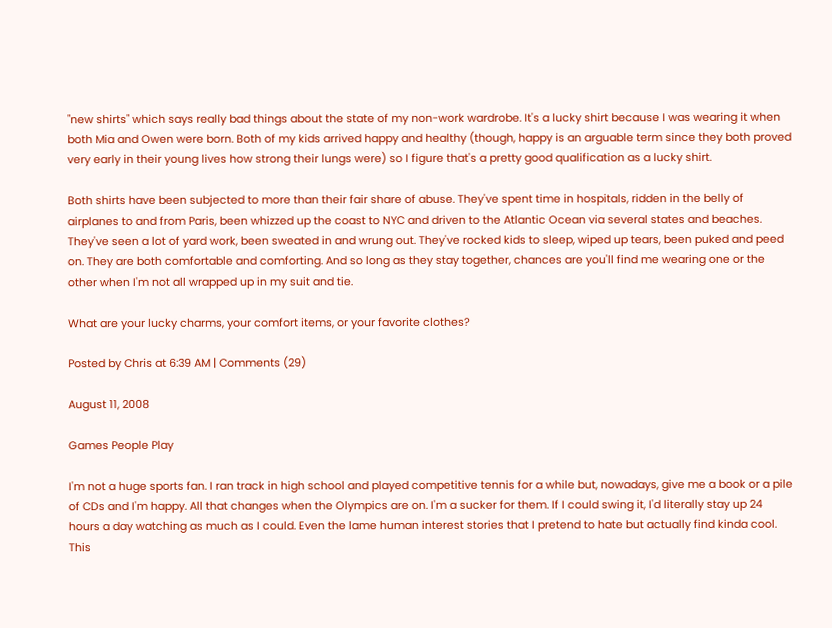"new shirts" which says really bad things about the state of my non-work wardrobe. It's a lucky shirt because I was wearing it when both Mia and Owen were born. Both of my kids arrived happy and healthy (though, happy is an arguable term since they both proved very early in their young lives how strong their lungs were) so I figure that's a pretty good qualification as a lucky shirt.

Both shirts have been subjected to more than their fair share of abuse. They've spent time in hospitals, ridden in the belly of airplanes to and from Paris, been whizzed up the coast to NYC and driven to the Atlantic Ocean via several states and beaches. They've seen a lot of yard work, been sweated in and wrung out. They've rocked kids to sleep, wiped up tears, been puked and peed on. They are both comfortable and comforting. And so long as they stay together, chances are you'll find me wearing one or the other when I'm not all wrapped up in my suit and tie.

What are your lucky charms, your comfort items, or your favorite clothes?

Posted by Chris at 6:39 AM | Comments (29)

August 11, 2008

Games People Play

I'm not a huge sports fan. I ran track in high school and played competitive tennis for a while but, nowadays, give me a book or a pile of CDs and I'm happy. All that changes when the Olympics are on. I'm a sucker for them. If I could swing it, I'd literally stay up 24 hours a day watching as much as I could. Even the lame human interest stories that I pretend to hate but actually find kinda cool. This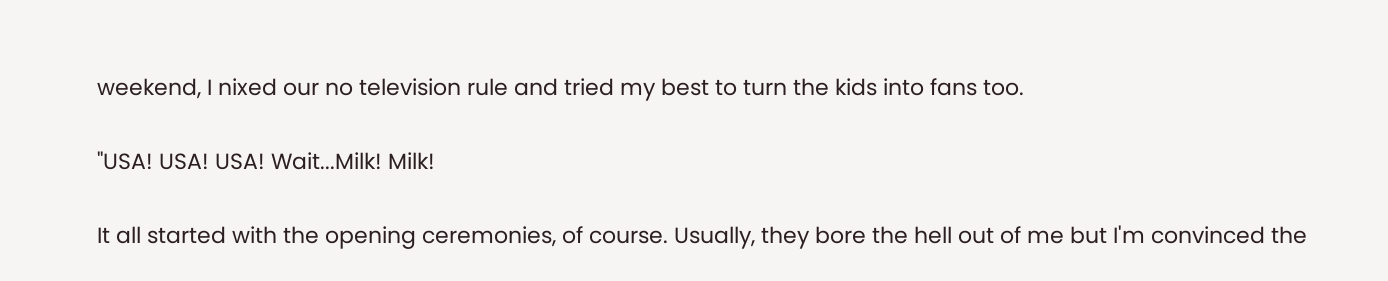weekend, I nixed our no television rule and tried my best to turn the kids into fans too.

"USA! USA! USA! Wait...Milk! Milk!

It all started with the opening ceremonies, of course. Usually, they bore the hell out of me but I'm convinced the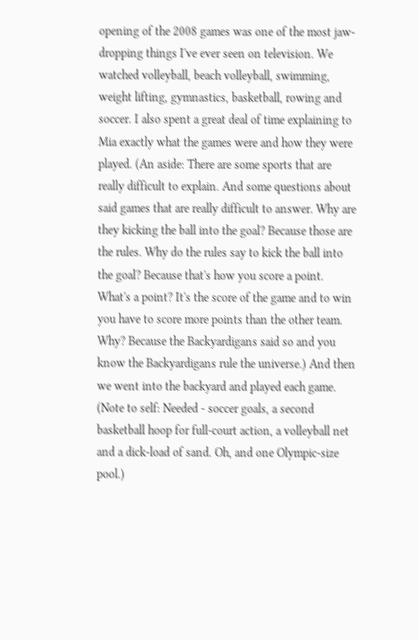opening of the 2008 games was one of the most jaw-dropping things I've ever seen on television. We watched volleyball, beach volleyball, swimming, weight lifting, gymnastics, basketball, rowing and soccer. I also spent a great deal of time explaining to Mia exactly what the games were and how they were played. (An aside: There are some sports that are really difficult to explain. And some questions about said games that are really difficult to answer. Why are they kicking the ball into the goal? Because those are the rules. Why do the rules say to kick the ball into the goal? Because that's how you score a point. What's a point? It's the score of the game and to win you have to score more points than the other team. Why? Because the Backyardigans said so and you know the Backyardigans rule the universe.) And then we went into the backyard and played each game. (Note to self: Needed - soccer goals, a second basketball hoop for full-court action, a volleyball net and a dick-load of sand. Oh, and one Olympic-size pool.)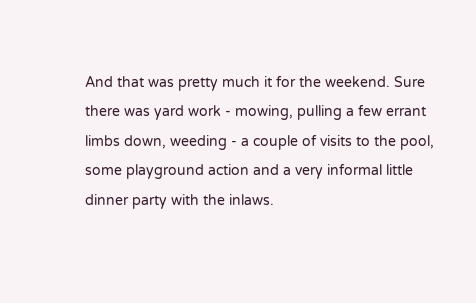And that was pretty much it for the weekend. Sure there was yard work - mowing, pulling a few errant limbs down, weeding - a couple of visits to the pool, some playground action and a very informal little dinner party with the inlaws.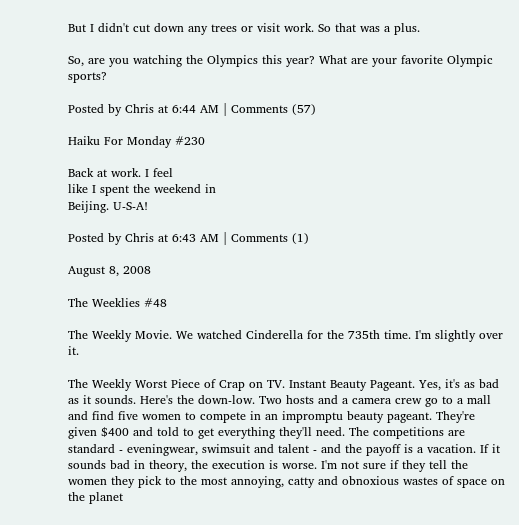But I didn't cut down any trees or visit work. So that was a plus.

So, are you watching the Olympics this year? What are your favorite Olympic sports?

Posted by Chris at 6:44 AM | Comments (57)

Haiku For Monday #230

Back at work. I feel
like I spent the weekend in
Beijing. U-S-A!

Posted by Chris at 6:43 AM | Comments (1)

August 8, 2008

The Weeklies #48

The Weekly Movie. We watched Cinderella for the 735th time. I'm slightly over it.

The Weekly Worst Piece of Crap on TV. Instant Beauty Pageant. Yes, it's as bad as it sounds. Here's the down-low. Two hosts and a camera crew go to a mall and find five women to compete in an impromptu beauty pageant. They're given $400 and told to get everything they'll need. The competitions are standard - eveningwear, swimsuit and talent - and the payoff is a vacation. If it sounds bad in theory, the execution is worse. I'm not sure if they tell the women they pick to the most annoying, catty and obnoxious wastes of space on the planet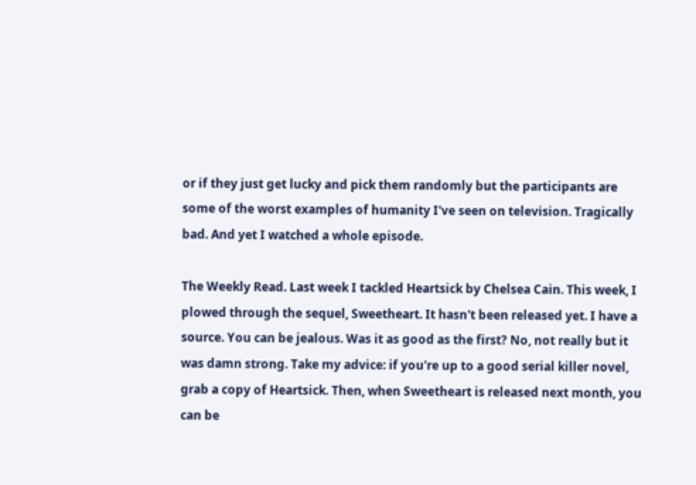or if they just get lucky and pick them randomly but the participants are some of the worst examples of humanity I've seen on television. Tragically bad. And yet I watched a whole episode.

The Weekly Read. Last week I tackled Heartsick by Chelsea Cain. This week, I plowed through the sequel, Sweetheart. It hasn't been released yet. I have a source. You can be jealous. Was it as good as the first? No, not really but it was damn strong. Take my advice: if you're up to a good serial killer novel, grab a copy of Heartsick. Then, when Sweetheart is released next month, you can be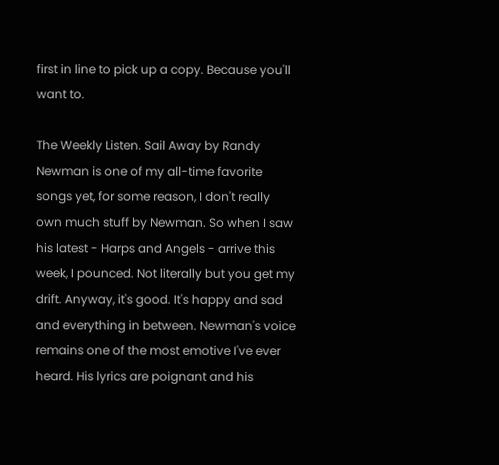first in line to pick up a copy. Because you'll want to.

The Weekly Listen. Sail Away by Randy Newman is one of my all-time favorite songs yet, for some reason, I don't really own much stuff by Newman. So when I saw his latest - Harps and Angels - arrive this week, I pounced. Not literally but you get my drift. Anyway, it's good. It's happy and sad and everything in between. Newman's voice remains one of the most emotive I've ever heard. His lyrics are poignant and his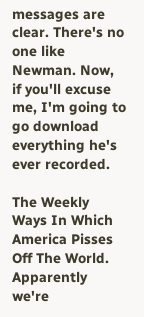messages are clear. There's no one like Newman. Now, if you'll excuse me, I'm going to go download everything he's ever recorded.

The Weekly Ways In Which America Pisses Off The World. Apparently we're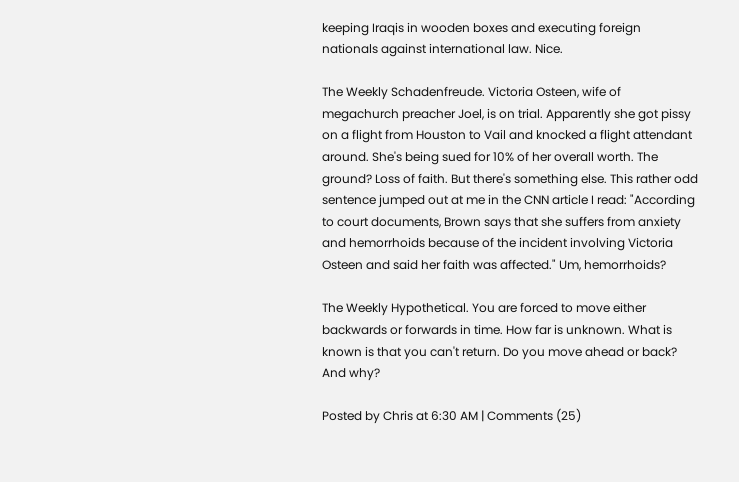keeping Iraqis in wooden boxes and executing foreign nationals against international law. Nice.

The Weekly Schadenfreude. Victoria Osteen, wife of megachurch preacher Joel, is on trial. Apparently she got pissy on a flight from Houston to Vail and knocked a flight attendant around. She's being sued for 10% of her overall worth. The ground? Loss of faith. But there's something else. This rather odd sentence jumped out at me in the CNN article I read: "According to court documents, Brown says that she suffers from anxiety and hemorrhoids because of the incident involving Victoria Osteen and said her faith was affected." Um, hemorrhoids?

The Weekly Hypothetical. You are forced to move either backwards or forwards in time. How far is unknown. What is known is that you can't return. Do you move ahead or back? And why?

Posted by Chris at 6:30 AM | Comments (25)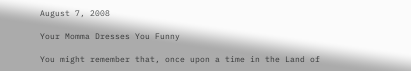August 7, 2008

Your Momma Dresses You Funny

You might remember that, once upon a time in the Land of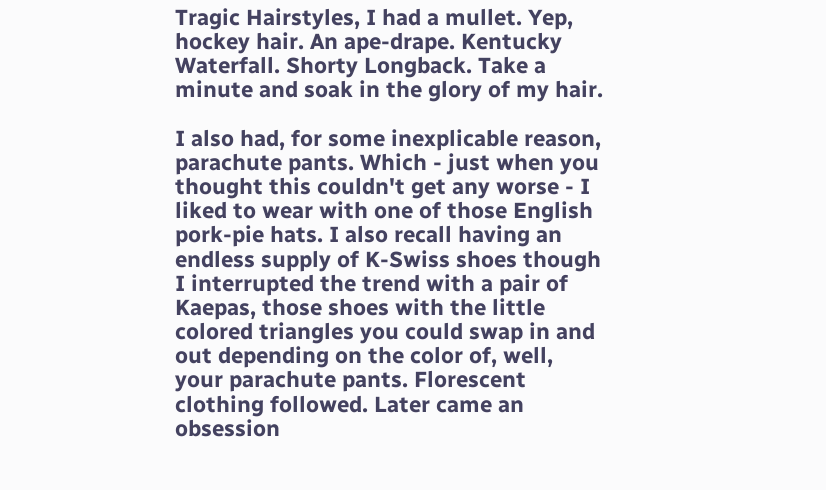Tragic Hairstyles, I had a mullet. Yep, hockey hair. An ape-drape. Kentucky Waterfall. Shorty Longback. Take a minute and soak in the glory of my hair.

I also had, for some inexplicable reason, parachute pants. Which - just when you thought this couldn't get any worse - I liked to wear with one of those English pork-pie hats. I also recall having an endless supply of K-Swiss shoes though I interrupted the trend with a pair of Kaepas, those shoes with the little colored triangles you could swap in and out depending on the color of, well, your parachute pants. Florescent clothing followed. Later came an obsession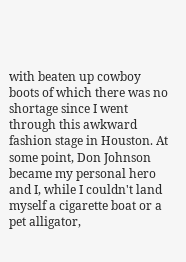with beaten up cowboy boots of which there was no shortage since I went through this awkward fashion stage in Houston. At some point, Don Johnson became my personal hero and I, while I couldn't land myself a cigarette boat or a pet alligator,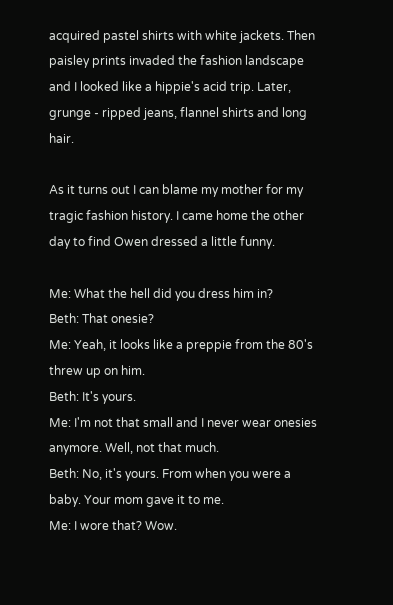acquired pastel shirts with white jackets. Then paisley prints invaded the fashion landscape and I looked like a hippie's acid trip. Later, grunge - ripped jeans, flannel shirts and long hair.

As it turns out I can blame my mother for my tragic fashion history. I came home the other day to find Owen dressed a little funny.

Me: What the hell did you dress him in?
Beth: That onesie?
Me: Yeah, it looks like a preppie from the 80's threw up on him.
Beth: It's yours.
Me: I'm not that small and I never wear onesies anymore. Well, not that much.
Beth: No, it's yours. From when you were a baby. Your mom gave it to me.
Me: I wore that? Wow.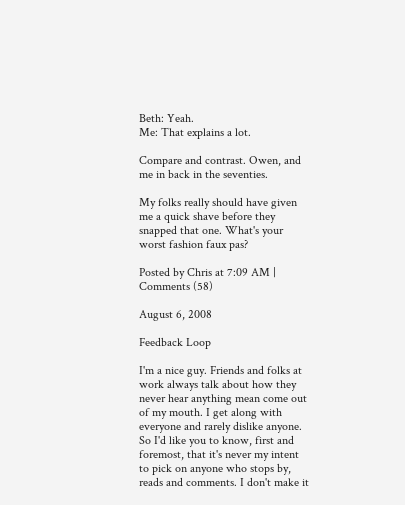Beth: Yeah.
Me: That explains a lot.

Compare and contrast. Owen, and me in back in the seventies.

My folks really should have given me a quick shave before they snapped that one. What's your worst fashion faux pas?

Posted by Chris at 7:09 AM | Comments (58)

August 6, 2008

Feedback Loop

I'm a nice guy. Friends and folks at work always talk about how they never hear anything mean come out of my mouth. I get along with everyone and rarely dislike anyone. So I'd like you to know, first and foremost, that it's never my intent to pick on anyone who stops by, reads and comments. I don't make it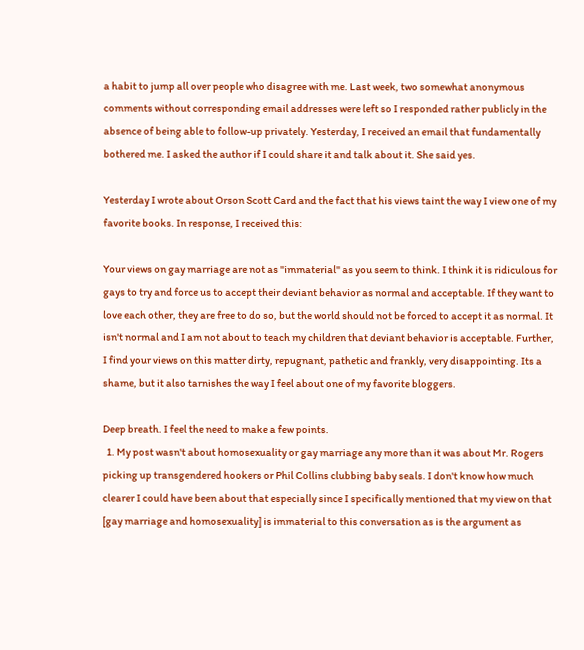a habit to jump all over people who disagree with me. Last week, two somewhat anonymous comments without corresponding email addresses were left so I responded rather publicly in the absence of being able to follow-up privately. Yesterday, I received an email that fundamentally bothered me. I asked the author if I could share it and talk about it. She said yes.

Yesterday I wrote about Orson Scott Card and the fact that his views taint the way I view one of my favorite books. In response, I received this:

Your views on gay marriage are not as "immaterial" as you seem to think. I think it is ridiculous for gays to try and force us to accept their deviant behavior as normal and acceptable. If they want to love each other, they are free to do so, but the world should not be forced to accept it as normal. It isn't normal and I am not about to teach my children that deviant behavior is acceptable. Further, I find your views on this matter dirty, repugnant, pathetic and frankly, very disappointing. Its a shame, but it also tarnishes the way I feel about one of my favorite bloggers.

Deep breath. I feel the need to make a few points.
  1. My post wasn't about homosexuality or gay marriage any more than it was about Mr. Rogers picking up transgendered hookers or Phil Collins clubbing baby seals. I don't know how much clearer I could have been about that especially since I specifically mentioned that my view on that [gay marriage and homosexuality] is immaterial to this conversation as is the argument as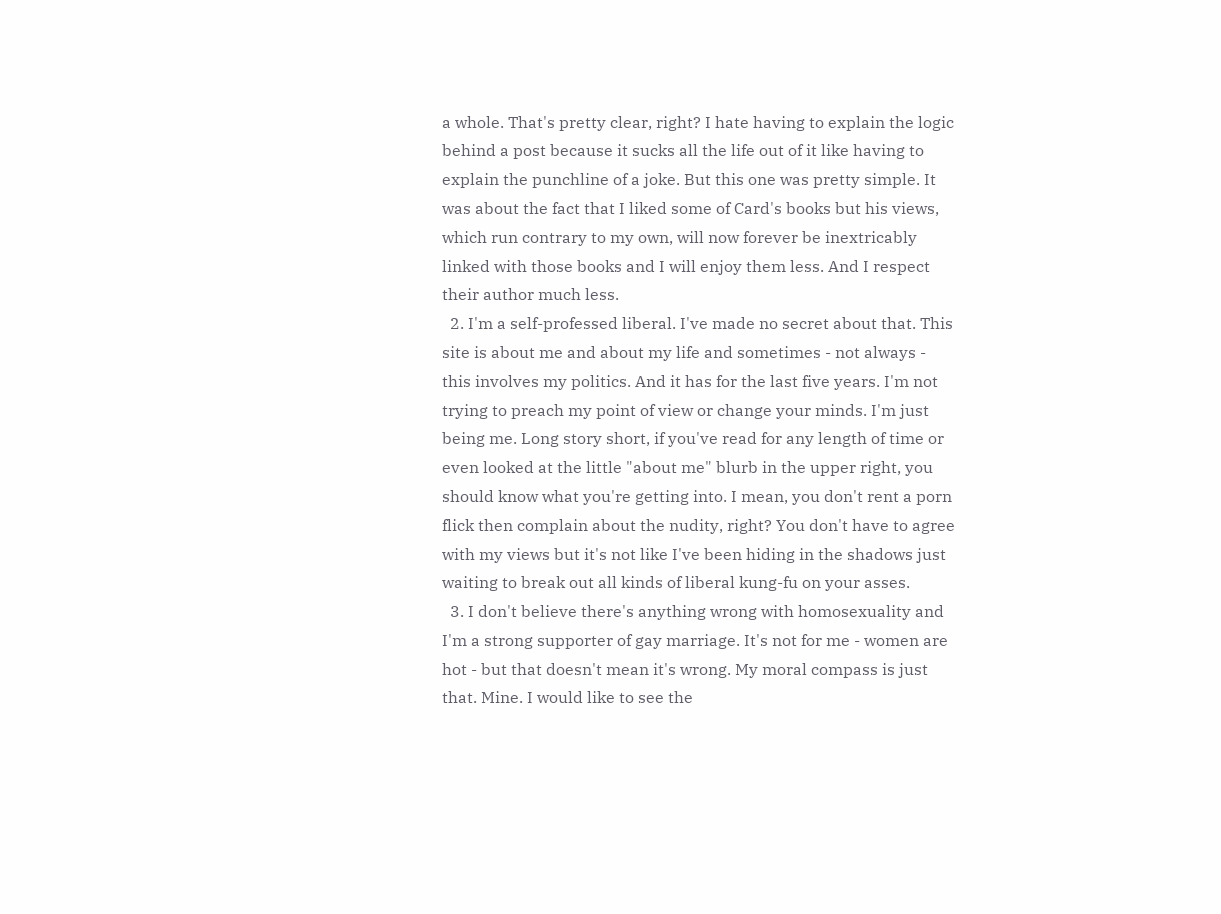a whole. That's pretty clear, right? I hate having to explain the logic behind a post because it sucks all the life out of it like having to explain the punchline of a joke. But this one was pretty simple. It was about the fact that I liked some of Card's books but his views, which run contrary to my own, will now forever be inextricably linked with those books and I will enjoy them less. And I respect their author much less.
  2. I'm a self-professed liberal. I've made no secret about that. This site is about me and about my life and sometimes - not always - this involves my politics. And it has for the last five years. I'm not trying to preach my point of view or change your minds. I'm just being me. Long story short, if you've read for any length of time or even looked at the little "about me" blurb in the upper right, you should know what you're getting into. I mean, you don't rent a porn flick then complain about the nudity, right? You don't have to agree with my views but it's not like I've been hiding in the shadows just waiting to break out all kinds of liberal kung-fu on your asses.
  3. I don't believe there's anything wrong with homosexuality and I'm a strong supporter of gay marriage. It's not for me - women are hot - but that doesn't mean it's wrong. My moral compass is just that. Mine. I would like to see the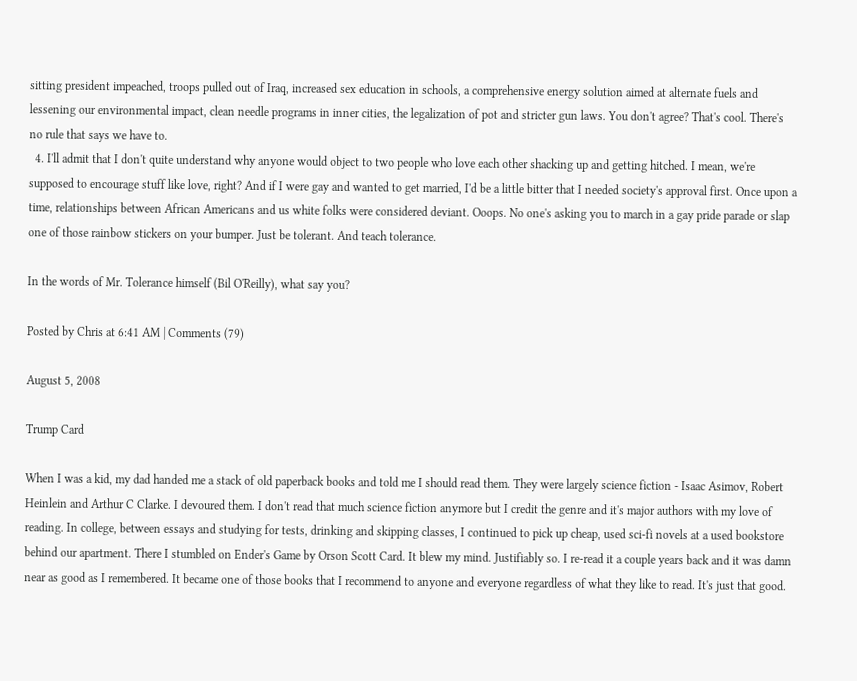sitting president impeached, troops pulled out of Iraq, increased sex education in schools, a comprehensive energy solution aimed at alternate fuels and lessening our environmental impact, clean needle programs in inner cities, the legalization of pot and stricter gun laws. You don't agree? That's cool. There's no rule that says we have to.
  4. I'll admit that I don't quite understand why anyone would object to two people who love each other shacking up and getting hitched. I mean, we're supposed to encourage stuff like love, right? And if I were gay and wanted to get married, I'd be a little bitter that I needed society's approval first. Once upon a time, relationships between African Americans and us white folks were considered deviant. Ooops. No one's asking you to march in a gay pride parade or slap one of those rainbow stickers on your bumper. Just be tolerant. And teach tolerance.

In the words of Mr. Tolerance himself (Bil O'Reilly), what say you?

Posted by Chris at 6:41 AM | Comments (79)

August 5, 2008

Trump Card

When I was a kid, my dad handed me a stack of old paperback books and told me I should read them. They were largely science fiction - Isaac Asimov, Robert Heinlein and Arthur C Clarke. I devoured them. I don't read that much science fiction anymore but I credit the genre and it's major authors with my love of reading. In college, between essays and studying for tests, drinking and skipping classes, I continued to pick up cheap, used sci-fi novels at a used bookstore behind our apartment. There I stumbled on Ender's Game by Orson Scott Card. It blew my mind. Justifiably so. I re-read it a couple years back and it was damn near as good as I remembered. It became one of those books that I recommend to anyone and everyone regardless of what they like to read. It's just that good.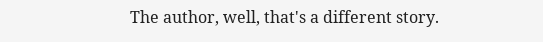The author, well, that's a different story.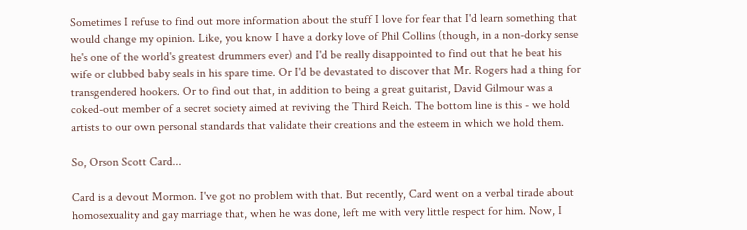Sometimes I refuse to find out more information about the stuff I love for fear that I'd learn something that would change my opinion. Like, you know I have a dorky love of Phil Collins (though, in a non-dorky sense he's one of the world's greatest drummers ever) and I'd be really disappointed to find out that he beat his wife or clubbed baby seals in his spare time. Or I'd be devastated to discover that Mr. Rogers had a thing for transgendered hookers. Or to find out that, in addition to being a great guitarist, David Gilmour was a coked-out member of a secret society aimed at reviving the Third Reich. The bottom line is this - we hold artists to our own personal standards that validate their creations and the esteem in which we hold them.

So, Orson Scott Card...

Card is a devout Mormon. I've got no problem with that. But recently, Card went on a verbal tirade about homosexuality and gay marriage that, when he was done, left me with very little respect for him. Now, I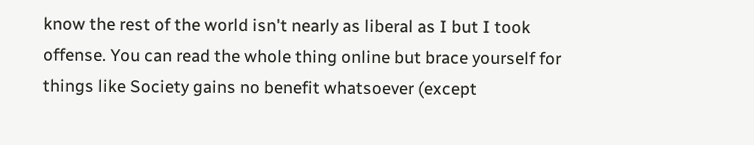know the rest of the world isn't nearly as liberal as I but I took offense. You can read the whole thing online but brace yourself for things like Society gains no benefit whatsoever (except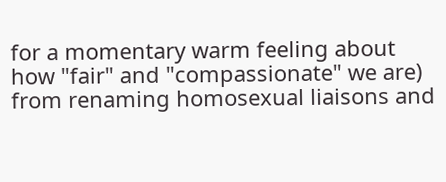for a momentary warm feeling about how "fair" and "compassionate" we are) from renaming homosexual liaisons and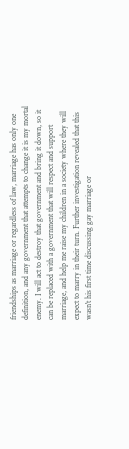friendships as marriage or regardless of law, marriage has only one definition, and any government that attempts to change it is my mortal enemy. I will act to destroy that government and bring it down, so it can be replaced with a government that will respect and support marriage, and help me raise my children in a society where they will expect to marry in their turn. Further investigation revealed that this wasn't his first time discussing gay marriage or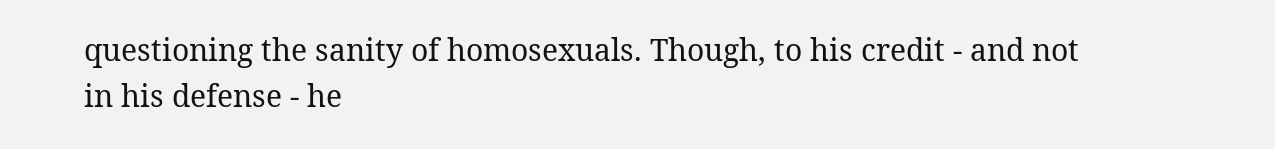questioning the sanity of homosexuals. Though, to his credit - and not in his defense - he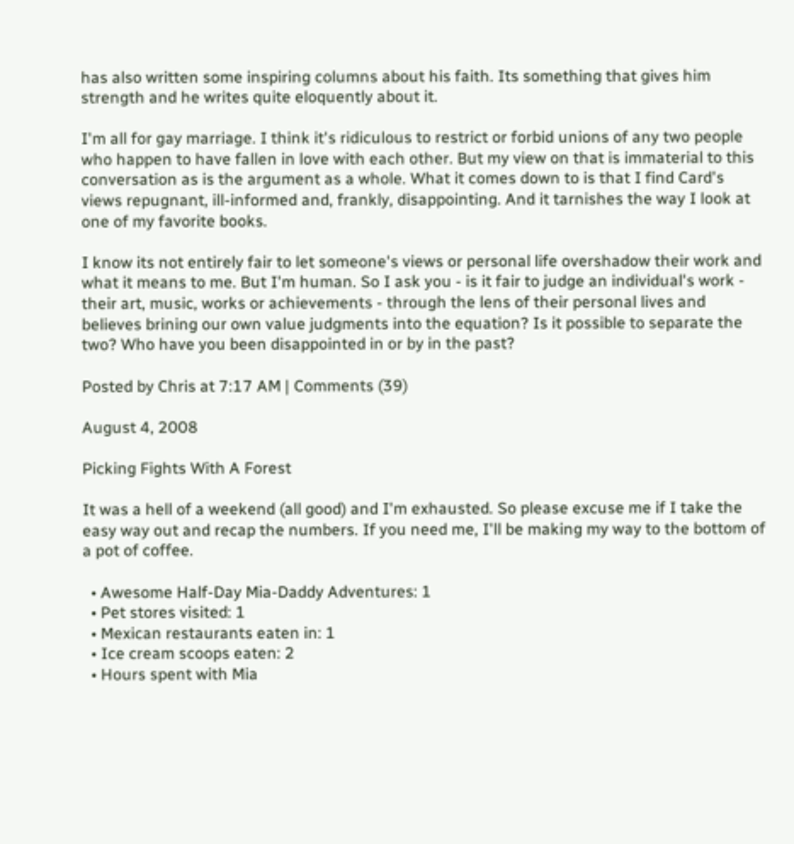has also written some inspiring columns about his faith. Its something that gives him strength and he writes quite eloquently about it.

I'm all for gay marriage. I think it's ridiculous to restrict or forbid unions of any two people who happen to have fallen in love with each other. But my view on that is immaterial to this conversation as is the argument as a whole. What it comes down to is that I find Card's views repugnant, ill-informed and, frankly, disappointing. And it tarnishes the way I look at one of my favorite books.

I know its not entirely fair to let someone's views or personal life overshadow their work and what it means to me. But I'm human. So I ask you - is it fair to judge an individual's work - their art, music, works or achievements - through the lens of their personal lives and believes brining our own value judgments into the equation? Is it possible to separate the two? Who have you been disappointed in or by in the past?

Posted by Chris at 7:17 AM | Comments (39)

August 4, 2008

Picking Fights With A Forest

It was a hell of a weekend (all good) and I'm exhausted. So please excuse me if I take the easy way out and recap the numbers. If you need me, I'll be making my way to the bottom of a pot of coffee.

  • Awesome Half-Day Mia-Daddy Adventures: 1
  • Pet stores visited: 1
  • Mexican restaurants eaten in: 1
  • Ice cream scoops eaten: 2
  • Hours spent with Mia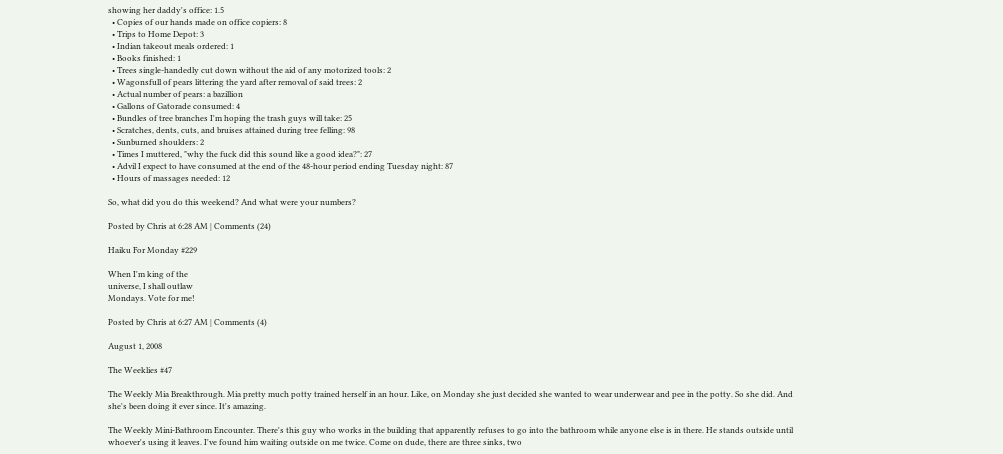showing her daddy's office: 1.5
  • Copies of our hands made on office copiers: 8
  • Trips to Home Depot: 3
  • Indian takeout meals ordered: 1
  • Books finished: 1
  • Trees single-handedly cut down without the aid of any motorized tools: 2
  • Wagonsfull of pears littering the yard after removal of said trees: 2
  • Actual number of pears: a bazillion
  • Gallons of Gatorade consumed: 4
  • Bundles of tree branches I'm hoping the trash guys will take: 25
  • Scratches, dents, cuts, and bruises attained during tree felling: 98
  • Sunburned shoulders: 2
  • Times I muttered, "why the fuck did this sound like a good idea?": 27
  • Advil I expect to have consumed at the end of the 48-hour period ending Tuesday night: 87
  • Hours of massages needed: 12

So, what did you do this weekend? And what were your numbers?

Posted by Chris at 6:28 AM | Comments (24)

Haiku For Monday #229

When I'm king of the
universe, I shall outlaw
Mondays. Vote for me!

Posted by Chris at 6:27 AM | Comments (4)

August 1, 2008

The Weeklies #47

The Weekly Mia Breakthrough. Mia pretty much potty trained herself in an hour. Like, on Monday she just decided she wanted to wear underwear and pee in the potty. So she did. And she's been doing it ever since. It's amazing.

The Weekly Mini-Bathroom Encounter. There's this guy who works in the building that apparently refuses to go into the bathroom while anyone else is in there. He stands outside until whoever's using it leaves. I've found him waiting outside on me twice. Come on dude, there are three sinks, two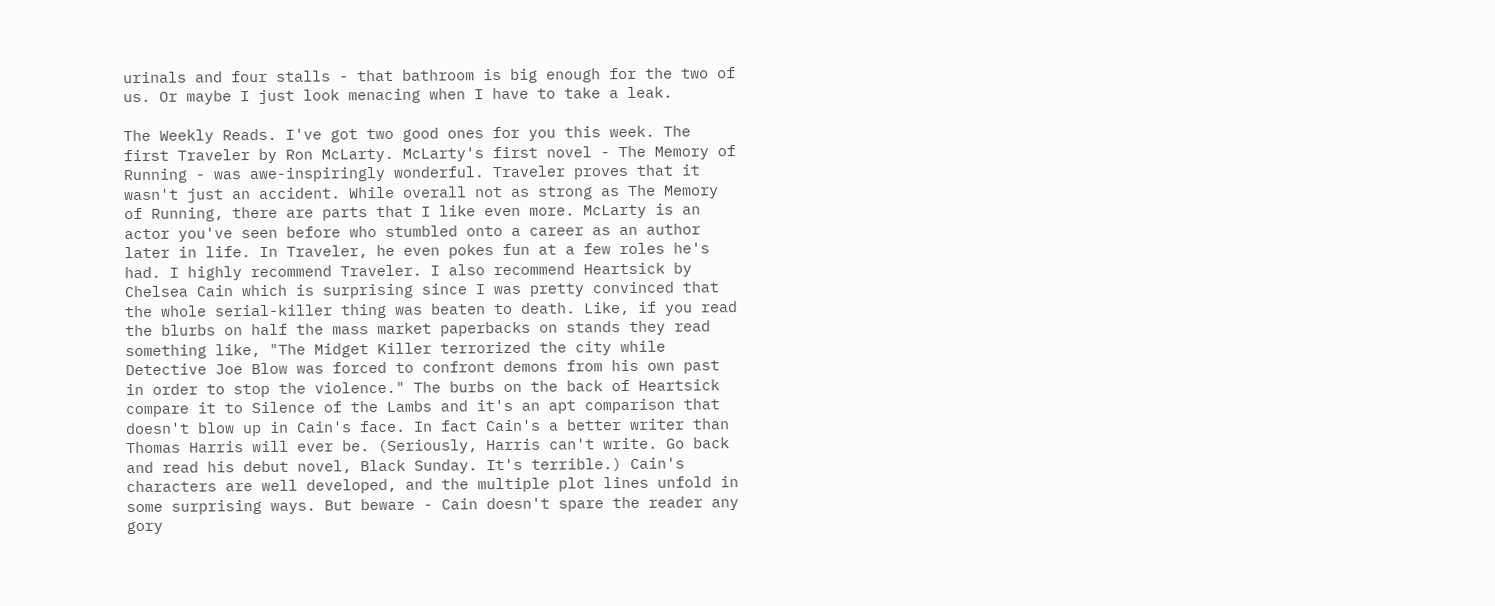urinals and four stalls - that bathroom is big enough for the two of us. Or maybe I just look menacing when I have to take a leak.

The Weekly Reads. I've got two good ones for you this week. The first Traveler by Ron McLarty. McLarty's first novel - The Memory of Running - was awe-inspiringly wonderful. Traveler proves that it wasn't just an accident. While overall not as strong as The Memory of Running, there are parts that I like even more. McLarty is an actor you've seen before who stumbled onto a career as an author later in life. In Traveler, he even pokes fun at a few roles he's had. I highly recommend Traveler. I also recommend Heartsick by Chelsea Cain which is surprising since I was pretty convinced that the whole serial-killer thing was beaten to death. Like, if you read the blurbs on half the mass market paperbacks on stands they read something like, "The Midget Killer terrorized the city while Detective Joe Blow was forced to confront demons from his own past in order to stop the violence." The burbs on the back of Heartsick compare it to Silence of the Lambs and it's an apt comparison that doesn't blow up in Cain's face. In fact Cain's a better writer than Thomas Harris will ever be. (Seriously, Harris can't write. Go back and read his debut novel, Black Sunday. It's terrible.) Cain's characters are well developed, and the multiple plot lines unfold in some surprising ways. But beware - Cain doesn't spare the reader any gory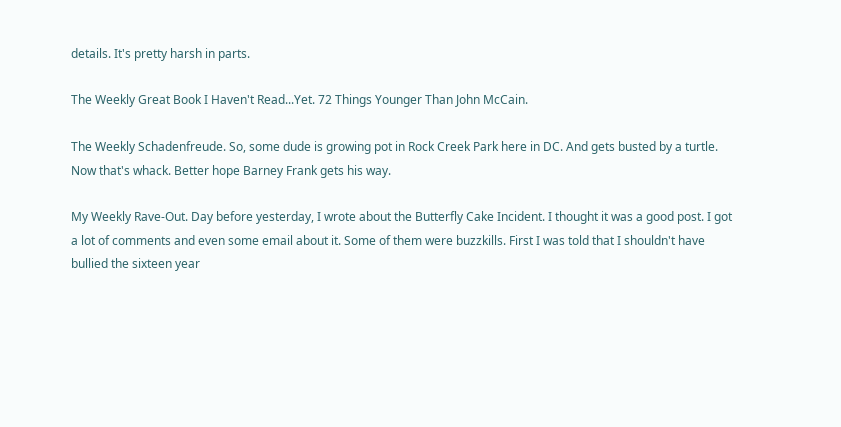details. It's pretty harsh in parts.

The Weekly Great Book I Haven't Read...Yet. 72 Things Younger Than John McCain.

The Weekly Schadenfreude. So, some dude is growing pot in Rock Creek Park here in DC. And gets busted by a turtle. Now that's whack. Better hope Barney Frank gets his way.

My Weekly Rave-Out. Day before yesterday, I wrote about the Butterfly Cake Incident. I thought it was a good post. I got a lot of comments and even some email about it. Some of them were buzzkills. First I was told that I shouldn't have bullied the sixteen year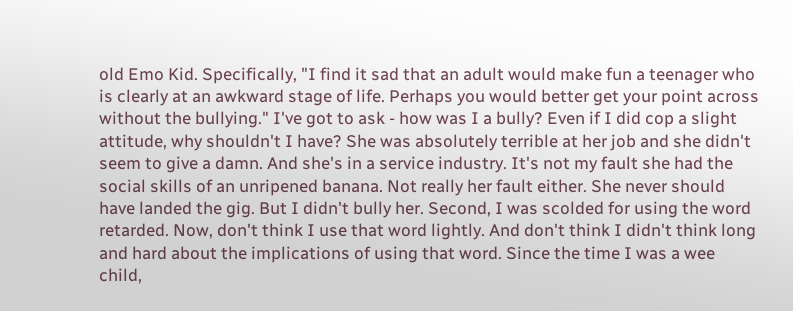old Emo Kid. Specifically, "I find it sad that an adult would make fun a teenager who is clearly at an awkward stage of life. Perhaps you would better get your point across without the bullying." I've got to ask - how was I a bully? Even if I did cop a slight attitude, why shouldn't I have? She was absolutely terrible at her job and she didn't seem to give a damn. And she's in a service industry. It's not my fault she had the social skills of an unripened banana. Not really her fault either. She never should have landed the gig. But I didn't bully her. Second, I was scolded for using the word retarded. Now, don't think I use that word lightly. And don't think I didn't think long and hard about the implications of using that word. Since the time I was a wee child,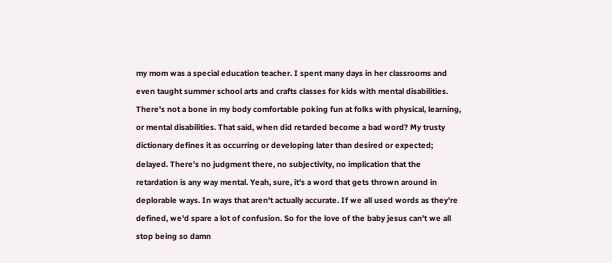my mom was a special education teacher. I spent many days in her classrooms and even taught summer school arts and crafts classes for kids with mental disabilities. There's not a bone in my body comfortable poking fun at folks with physical, learning, or mental disabilities. That said, when did retarded become a bad word? My trusty dictionary defines it as occurring or developing later than desired or expected; delayed. There's no judgment there, no subjectivity, no implication that the retardation is any way mental. Yeah, sure, it's a word that gets thrown around in deplorable ways. In ways that aren't actually accurate. If we all used words as they're defined, we'd spare a lot of confusion. So for the love of the baby jesus can't we all stop being so damn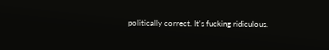politically correct. It's fucking ridiculous.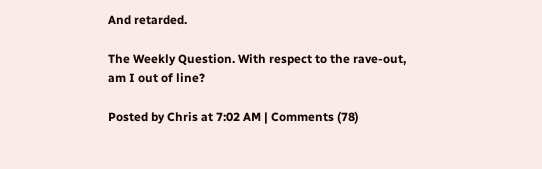And retarded.

The Weekly Question. With respect to the rave-out, am I out of line?

Posted by Chris at 7:02 AM | Comments (78)